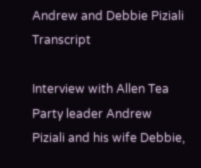Andrew and Debbie Piziali Transcript

Interview with Allen Tea Party leader Andrew Piziali and his wife Debbie,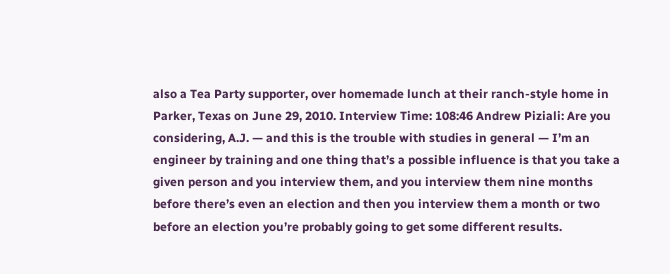also a Tea Party supporter, over homemade lunch at their ranch-style home in Parker, Texas on June 29, 2010. Interview Time: 108:46 Andrew Piziali: Are you considering, A.J. — and this is the trouble with studies in general — I’m an engineer by training and one thing that’s a possible influence is that you take a given person and you interview them, and you interview them nine months before there’s even an election and then you interview them a month or two before an election you’re probably going to get some different results.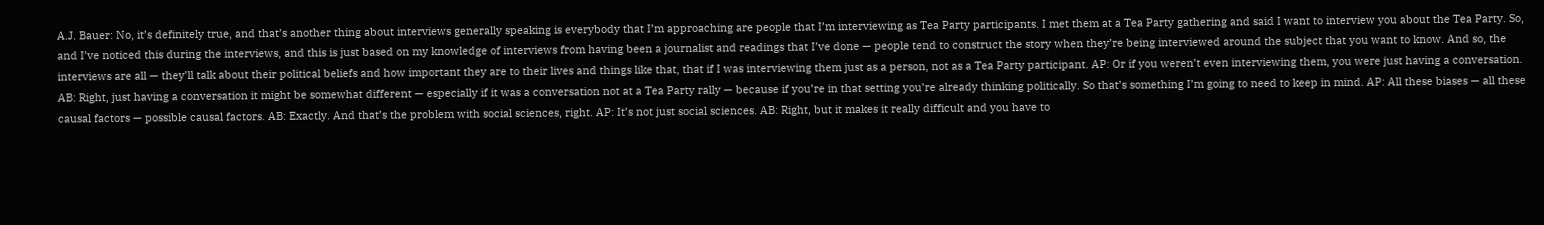A.J. Bauer: No, it’s definitely true, and that’s another thing about interviews generally speaking is everybody that I’m approaching are people that I’m interviewing as Tea Party participants. I met them at a Tea Party gathering and said I want to interview you about the Tea Party. So, and I’ve noticed this during the interviews, and this is just based on my knowledge of interviews from having been a journalist and readings that I’ve done — people tend to construct the story when they’re being interviewed around the subject that you want to know. And so, the interviews are all — they’ll talk about their political beliefs and how important they are to their lives and things like that, that if I was interviewing them just as a person, not as a Tea Party participant. AP: Or if you weren’t even interviewing them, you were just having a conversation. AB: Right, just having a conversation it might be somewhat different — especially if it was a conversation not at a Tea Party rally — because if you’re in that setting you’re already thinking politically. So that’s something I’m going to need to keep in mind. AP: All these biases — all these causal factors — possible causal factors. AB: Exactly. And that’s the problem with social sciences, right. AP: It’s not just social sciences. AB: Right, but it makes it really difficult and you have to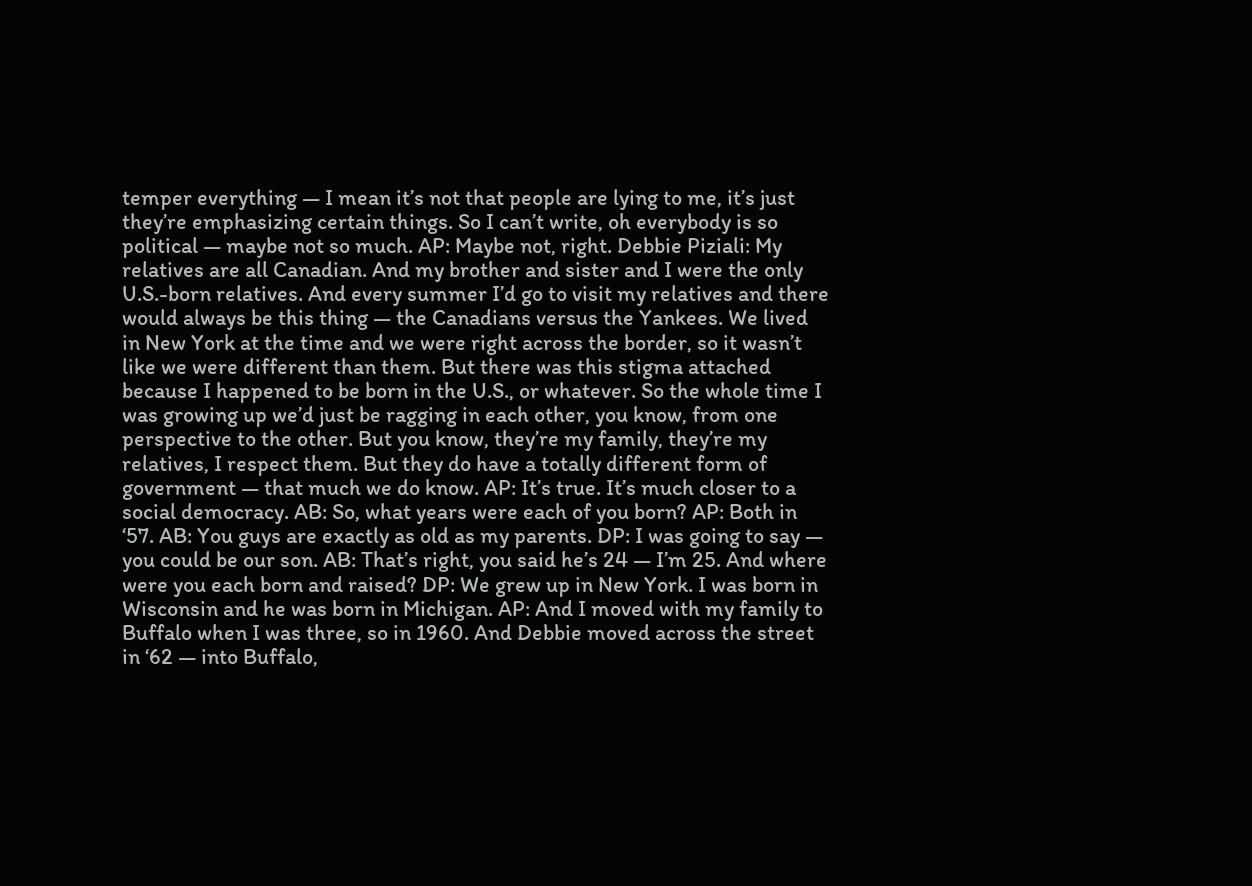temper everything — I mean it’s not that people are lying to me, it’s just they’re emphasizing certain things. So I can’t write, oh everybody is so political — maybe not so much. AP: Maybe not, right. Debbie Piziali: My relatives are all Canadian. And my brother and sister and I were the only U.S.-born relatives. And every summer I’d go to visit my relatives and there would always be this thing — the Canadians versus the Yankees. We lived in New York at the time and we were right across the border, so it wasn’t like we were different than them. But there was this stigma attached because I happened to be born in the U.S., or whatever. So the whole time I was growing up we’d just be ragging in each other, you know, from one perspective to the other. But you know, they’re my family, they’re my relatives, I respect them. But they do have a totally different form of government — that much we do know. AP: It’s true. It’s much closer to a social democracy. AB: So, what years were each of you born? AP: Both in ‘57. AB: You guys are exactly as old as my parents. DP: I was going to say — you could be our son. AB: That’s right, you said he’s 24 — I’m 25. And where were you each born and raised? DP: We grew up in New York. I was born in Wisconsin and he was born in Michigan. AP: And I moved with my family to Buffalo when I was three, so in 1960. And Debbie moved across the street in ‘62 — into Buffalo,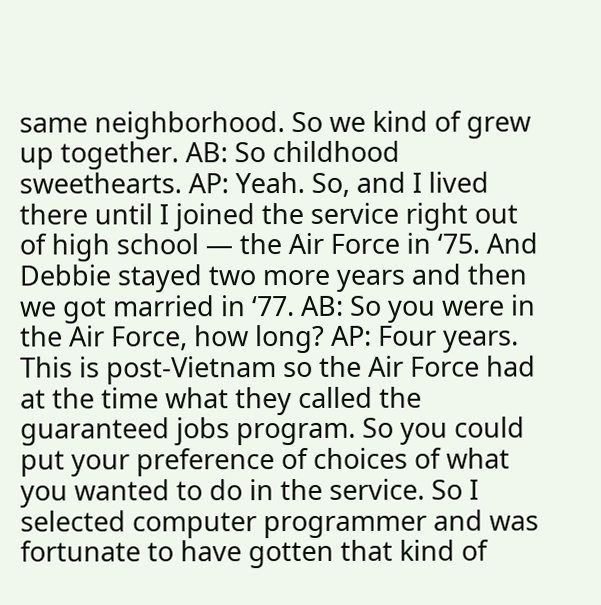same neighborhood. So we kind of grew up together. AB: So childhood sweethearts. AP: Yeah. So, and I lived there until I joined the service right out of high school — the Air Force in ‘75. And Debbie stayed two more years and then we got married in ‘77. AB: So you were in the Air Force, how long? AP: Four years. This is post-Vietnam so the Air Force had at the time what they called the guaranteed jobs program. So you could put your preference of choices of what you wanted to do in the service. So I selected computer programmer and was fortunate to have gotten that kind of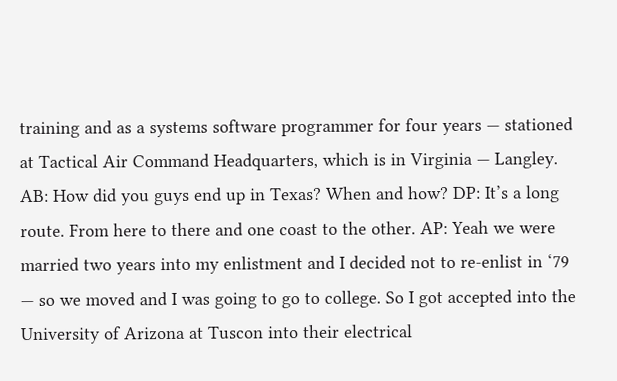training and as a systems software programmer for four years — stationed at Tactical Air Command Headquarters, which is in Virginia — Langley. AB: How did you guys end up in Texas? When and how? DP: It’s a long route. From here to there and one coast to the other. AP: Yeah we were married two years into my enlistment and I decided not to re-enlist in ‘79 — so we moved and I was going to go to college. So I got accepted into the University of Arizona at Tuscon into their electrical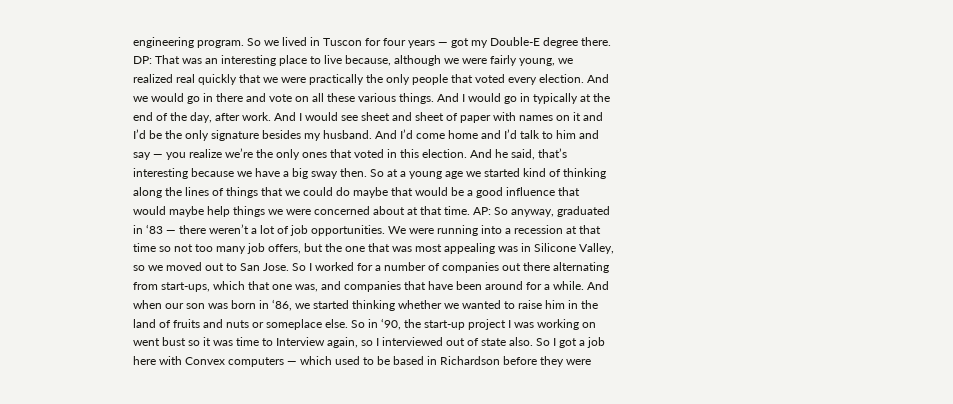engineering program. So we lived in Tuscon for four years — got my Double-E degree there. DP: That was an interesting place to live because, although we were fairly young, we realized real quickly that we were practically the only people that voted every election. And we would go in there and vote on all these various things. And I would go in typically at the end of the day, after work. And I would see sheet and sheet of paper with names on it and I’d be the only signature besides my husband. And I’d come home and I’d talk to him and say — you realize we’re the only ones that voted in this election. And he said, that’s interesting because we have a big sway then. So at a young age we started kind of thinking along the lines of things that we could do maybe that would be a good influence that would maybe help things we were concerned about at that time. AP: So anyway, graduated in ‘83 — there weren’t a lot of job opportunities. We were running into a recession at that time so not too many job offers, but the one that was most appealing was in Silicone Valley, so we moved out to San Jose. So I worked for a number of companies out there alternating from start-ups, which that one was, and companies that have been around for a while. And when our son was born in ‘86, we started thinking whether we wanted to raise him in the land of fruits and nuts or someplace else. So in ‘90, the start-up project I was working on went bust so it was time to Interview again, so I interviewed out of state also. So I got a job here with Convex computers — which used to be based in Richardson before they were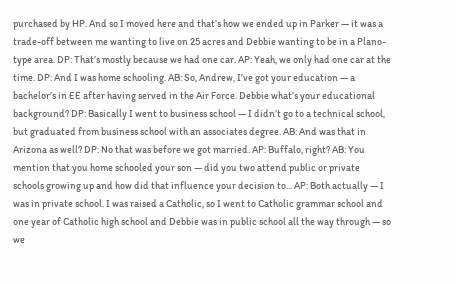purchased by HP. And so I moved here and that’s how we ended up in Parker — it was a trade-off between me wanting to live on 25 acres and Debbie wanting to be in a Plano-type area. DP: That’s mostly because we had one car. AP: Yeah, we only had one car at the time. DP: And I was home schooling. AB: So, Andrew, I’ve got your education — a bachelor’s in EE after having served in the Air Force. Debbie what’s your educational background? DP: Basically I went to business school — I didn’t go to a technical school, but graduated from business school with an associates degree. AB: And was that in Arizona as well? DP: No that was before we got married. AP: Buffalo, right? AB: You mention that you home schooled your son — did you two attend public or private schools growing up and how did that influence your decision to... AP: Both actually — I was in private school. I was raised a Catholic, so I went to Catholic grammar school and one year of Catholic high school and Debbie was in public school all the way through — so we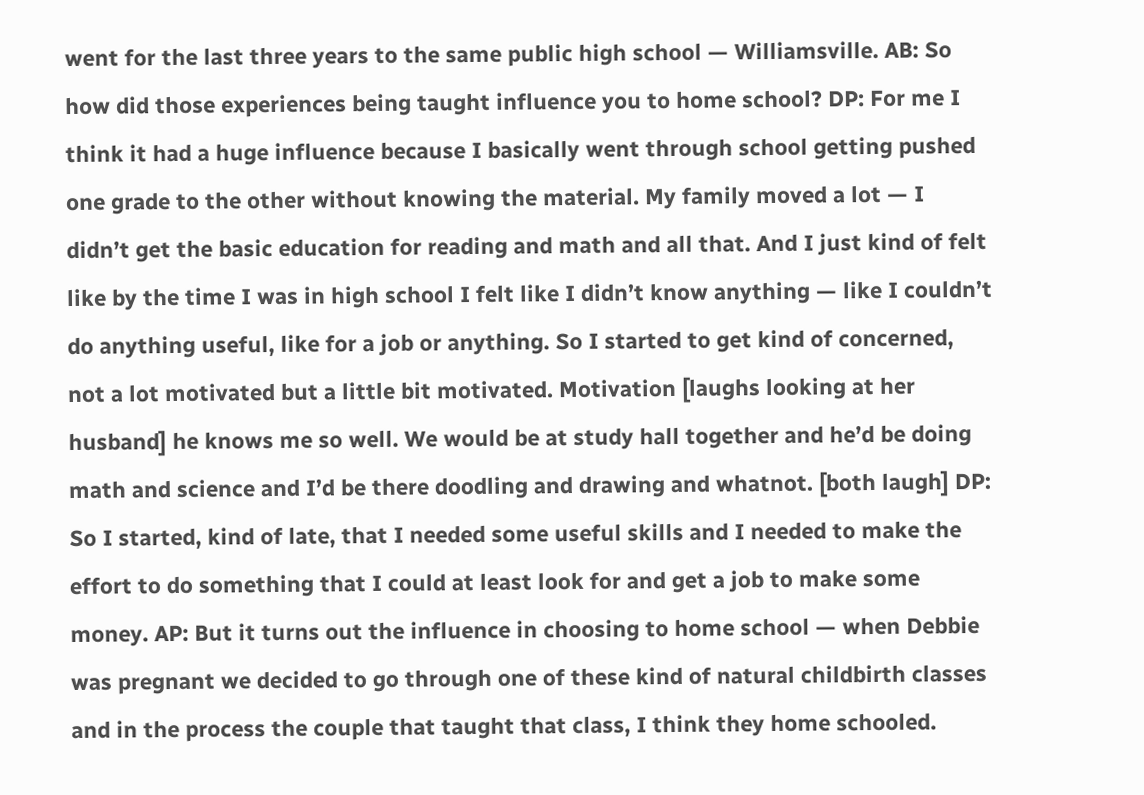went for the last three years to the same public high school — Williamsville. AB: So how did those experiences being taught influence you to home school? DP: For me I think it had a huge influence because I basically went through school getting pushed one grade to the other without knowing the material. My family moved a lot — I didn’t get the basic education for reading and math and all that. And I just kind of felt like by the time I was in high school I felt like I didn’t know anything — like I couldn’t do anything useful, like for a job or anything. So I started to get kind of concerned, not a lot motivated but a little bit motivated. Motivation [laughs looking at her husband] he knows me so well. We would be at study hall together and he’d be doing math and science and I’d be there doodling and drawing and whatnot. [both laugh] DP: So I started, kind of late, that I needed some useful skills and I needed to make the effort to do something that I could at least look for and get a job to make some money. AP: But it turns out the influence in choosing to home school — when Debbie was pregnant we decided to go through one of these kind of natural childbirth classes and in the process the couple that taught that class, I think they home schooled.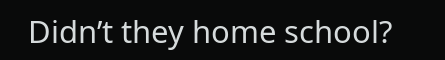Didn’t they home school?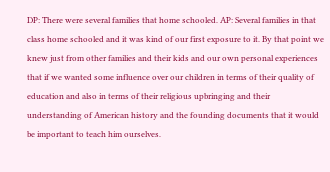DP: There were several families that home schooled. AP: Several families in that class home schooled and it was kind of our first exposure to it. By that point we knew just from other families and their kids and our own personal experiences that if we wanted some influence over our children in terms of their quality of education and also in terms of their religious upbringing and their understanding of American history and the founding documents that it would be important to teach him ourselves.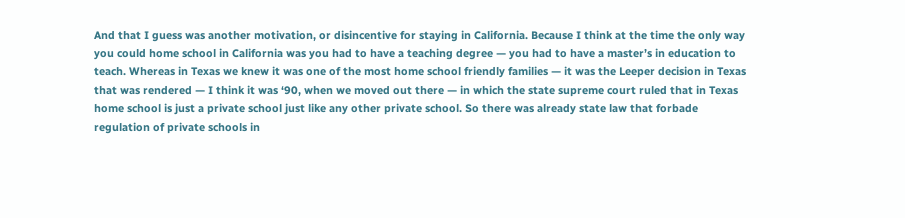And that I guess was another motivation, or disincentive for staying in California. Because I think at the time the only way you could home school in California was you had to have a teaching degree — you had to have a master’s in education to teach. Whereas in Texas we knew it was one of the most home school friendly families — it was the Leeper decision in Texas that was rendered — I think it was ‘90, when we moved out there — in which the state supreme court ruled that in Texas home school is just a private school just like any other private school. So there was already state law that forbade regulation of private schools in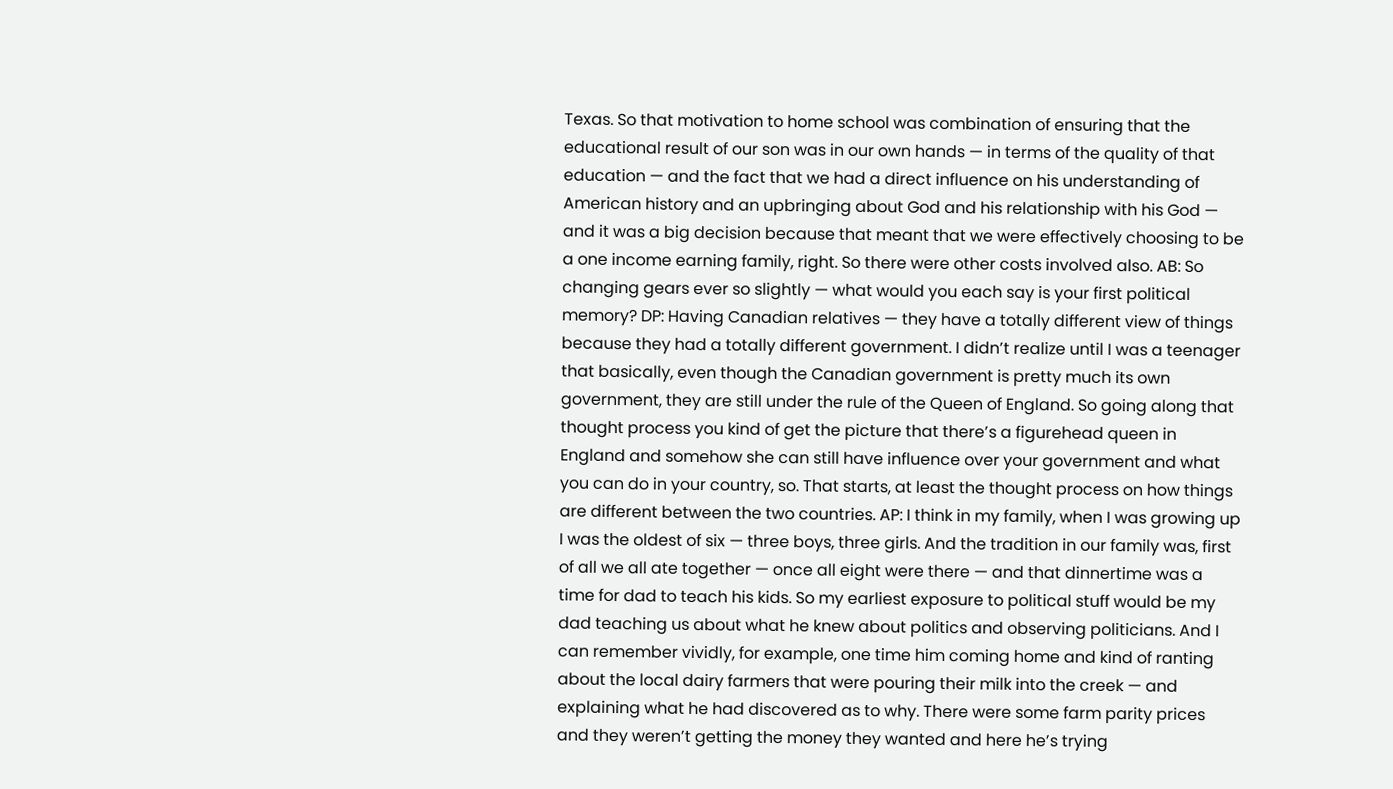Texas. So that motivation to home school was combination of ensuring that the educational result of our son was in our own hands — in terms of the quality of that education — and the fact that we had a direct influence on his understanding of American history and an upbringing about God and his relationship with his God — and it was a big decision because that meant that we were effectively choosing to be a one income earning family, right. So there were other costs involved also. AB: So changing gears ever so slightly — what would you each say is your first political memory? DP: Having Canadian relatives — they have a totally different view of things because they had a totally different government. I didn’t realize until I was a teenager that basically, even though the Canadian government is pretty much its own government, they are still under the rule of the Queen of England. So going along that thought process you kind of get the picture that there’s a figurehead queen in England and somehow she can still have influence over your government and what you can do in your country, so. That starts, at least the thought process on how things are different between the two countries. AP: I think in my family, when I was growing up I was the oldest of six — three boys, three girls. And the tradition in our family was, first of all we all ate together — once all eight were there — and that dinnertime was a time for dad to teach his kids. So my earliest exposure to political stuff would be my dad teaching us about what he knew about politics and observing politicians. And I can remember vividly, for example, one time him coming home and kind of ranting about the local dairy farmers that were pouring their milk into the creek — and explaining what he had discovered as to why. There were some farm parity prices and they weren’t getting the money they wanted and here he’s trying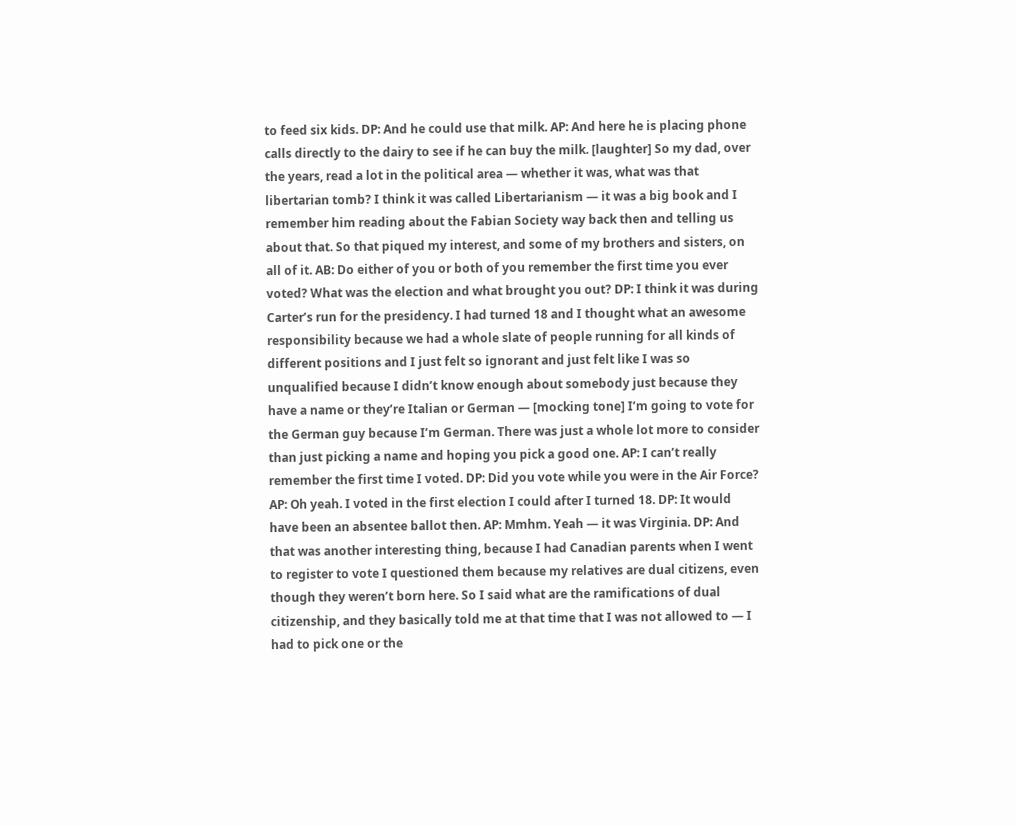to feed six kids. DP: And he could use that milk. AP: And here he is placing phone calls directly to the dairy to see if he can buy the milk. [laughter] So my dad, over the years, read a lot in the political area — whether it was, what was that libertarian tomb? I think it was called Libertarianism — it was a big book and I remember him reading about the Fabian Society way back then and telling us about that. So that piqued my interest, and some of my brothers and sisters, on all of it. AB: Do either of you or both of you remember the first time you ever voted? What was the election and what brought you out? DP: I think it was during Carter’s run for the presidency. I had turned 18 and I thought what an awesome responsibility because we had a whole slate of people running for all kinds of different positions and I just felt so ignorant and just felt like I was so unqualified because I didn’t know enough about somebody just because they have a name or they’re Italian or German — [mocking tone] I’m going to vote for the German guy because I’m German. There was just a whole lot more to consider than just picking a name and hoping you pick a good one. AP: I can’t really remember the first time I voted. DP: Did you vote while you were in the Air Force? AP: Oh yeah. I voted in the first election I could after I turned 18. DP: It would have been an absentee ballot then. AP: Mmhm. Yeah — it was Virginia. DP: And that was another interesting thing, because I had Canadian parents when I went to register to vote I questioned them because my relatives are dual citizens, even though they weren’t born here. So I said what are the ramifications of dual citizenship, and they basically told me at that time that I was not allowed to — I had to pick one or the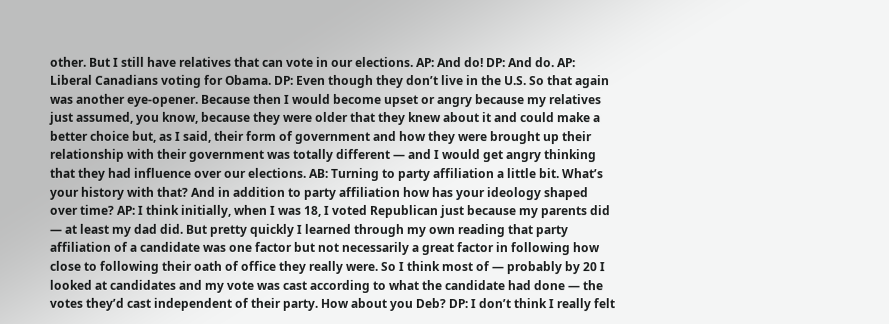other. But I still have relatives that can vote in our elections. AP: And do! DP: And do. AP: Liberal Canadians voting for Obama. DP: Even though they don’t live in the U.S. So that again was another eye-opener. Because then I would become upset or angry because my relatives just assumed, you know, because they were older that they knew about it and could make a better choice but, as I said, their form of government and how they were brought up their relationship with their government was totally different — and I would get angry thinking that they had influence over our elections. AB: Turning to party affiliation a little bit. What’s your history with that? And in addition to party affiliation how has your ideology shaped over time? AP: I think initially, when I was 18, I voted Republican just because my parents did — at least my dad did. But pretty quickly I learned through my own reading that party affiliation of a candidate was one factor but not necessarily a great factor in following how close to following their oath of office they really were. So I think most of — probably by 20 I looked at candidates and my vote was cast according to what the candidate had done — the votes they’d cast independent of their party. How about you Deb? DP: I don’t think I really felt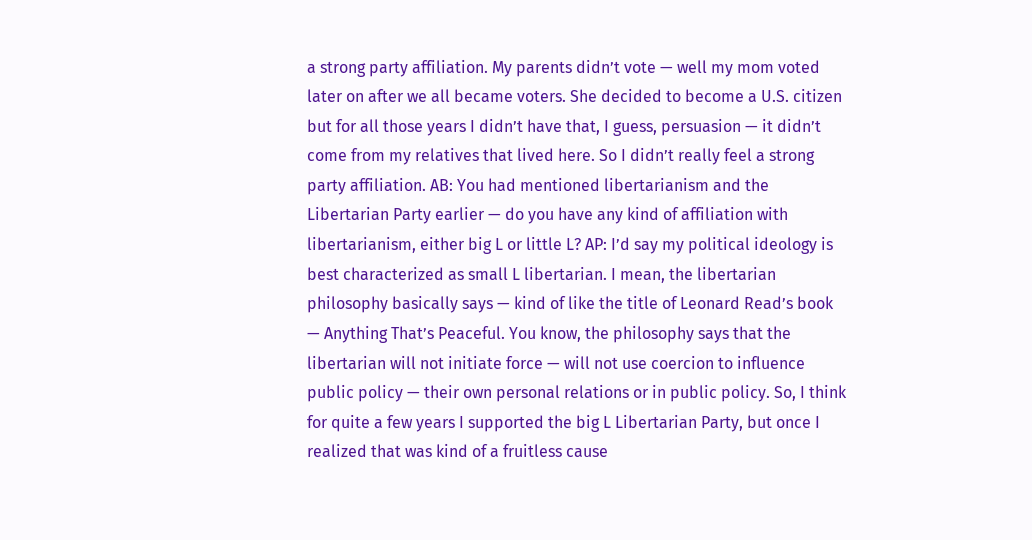a strong party affiliation. My parents didn’t vote — well my mom voted later on after we all became voters. She decided to become a U.S. citizen but for all those years I didn’t have that, I guess, persuasion — it didn’t come from my relatives that lived here. So I didn’t really feel a strong party affiliation. AB: You had mentioned libertarianism and the Libertarian Party earlier — do you have any kind of affiliation with libertarianism, either big L or little L? AP: I’d say my political ideology is best characterized as small L libertarian. I mean, the libertarian philosophy basically says — kind of like the title of Leonard Read’s book — Anything That’s Peaceful. You know, the philosophy says that the libertarian will not initiate force — will not use coercion to influence public policy — their own personal relations or in public policy. So, I think for quite a few years I supported the big L Libertarian Party, but once I realized that was kind of a fruitless cause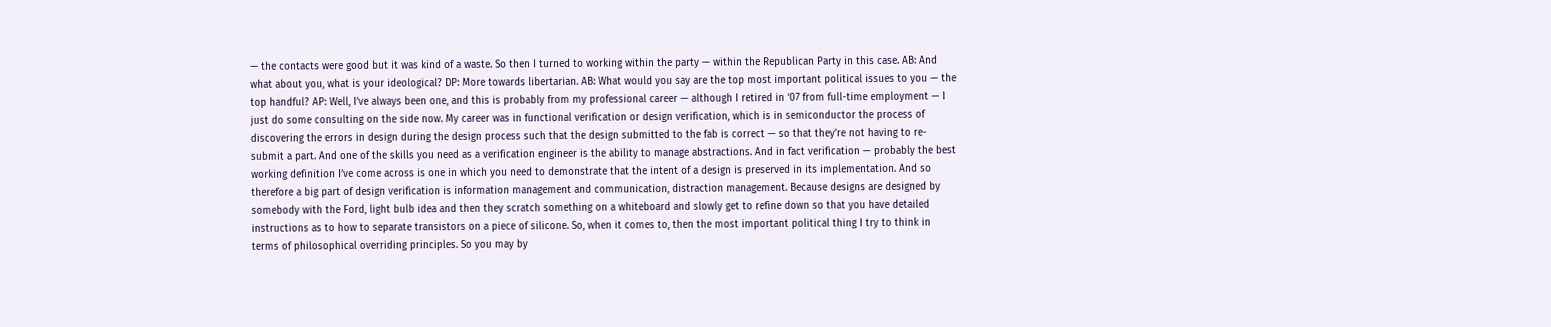— the contacts were good but it was kind of a waste. So then I turned to working within the party — within the Republican Party in this case. AB: And what about you, what is your ideological? DP: More towards libertarian. AB: What would you say are the top most important political issues to you — the top handful? AP: Well, I’ve always been one, and this is probably from my professional career — although I retired in ‘07 from full-time employment — I just do some consulting on the side now. My career was in functional verification or design verification, which is in semiconductor the process of discovering the errors in design during the design process such that the design submitted to the fab is correct — so that they’re not having to re-submit a part. And one of the skills you need as a verification engineer is the ability to manage abstractions. And in fact verification — probably the best working definition I’ve come across is one in which you need to demonstrate that the intent of a design is preserved in its implementation. And so therefore a big part of design verification is information management and communication, distraction management. Because designs are designed by somebody with the Ford, light bulb idea and then they scratch something on a whiteboard and slowly get to refine down so that you have detailed instructions as to how to separate transistors on a piece of silicone. So, when it comes to, then the most important political thing I try to think in terms of philosophical overriding principles. So you may by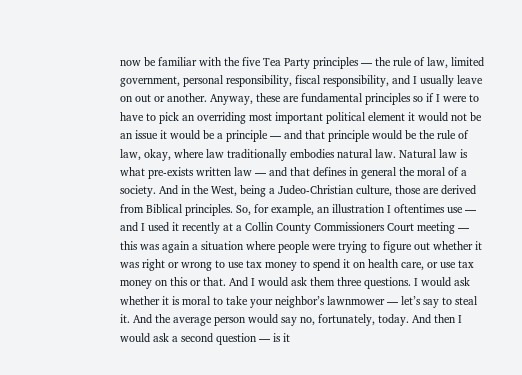now be familiar with the five Tea Party principles — the rule of law, limited government, personal responsibility, fiscal responsibility, and I usually leave on out or another. Anyway, these are fundamental principles so if I were to have to pick an overriding most important political element it would not be an issue it would be a principle — and that principle would be the rule of law, okay, where law traditionally embodies natural law. Natural law is what pre-exists written law — and that defines in general the moral of a society. And in the West, being a Judeo-Christian culture, those are derived from Biblical principles. So, for example, an illustration I oftentimes use — and I used it recently at a Collin County Commissioners Court meeting — this was again a situation where people were trying to figure out whether it was right or wrong to use tax money to spend it on health care, or use tax money on this or that. And I would ask them three questions. I would ask whether it is moral to take your neighbor’s lawnmower — let’s say to steal it. And the average person would say no, fortunately, today. And then I would ask a second question — is it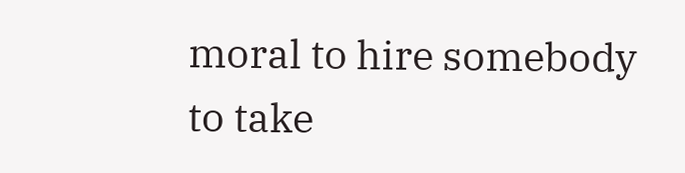moral to hire somebody to take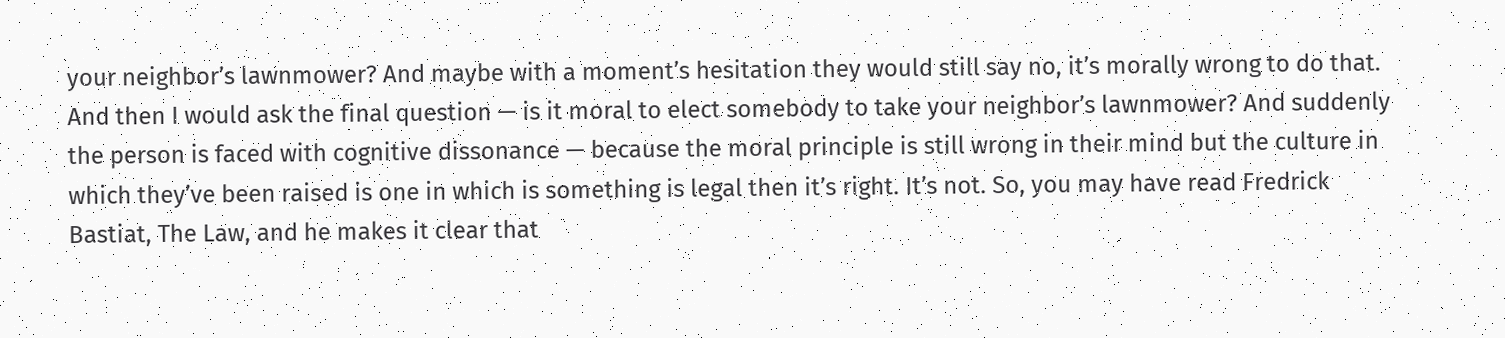your neighbor’s lawnmower? And maybe with a moment’s hesitation they would still say no, it’s morally wrong to do that. And then I would ask the final question — is it moral to elect somebody to take your neighbor’s lawnmower? And suddenly the person is faced with cognitive dissonance — because the moral principle is still wrong in their mind but the culture in which they’ve been raised is one in which is something is legal then it’s right. It’s not. So, you may have read Fredrick Bastiat, The Law, and he makes it clear that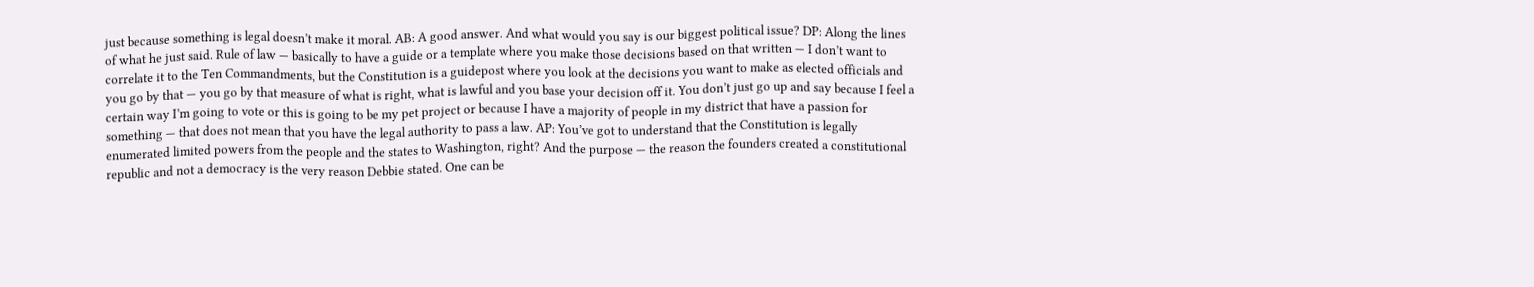just because something is legal doesn’t make it moral. AB: A good answer. And what would you say is our biggest political issue? DP: Along the lines of what he just said. Rule of law — basically to have a guide or a template where you make those decisions based on that written — I don’t want to correlate it to the Ten Commandments, but the Constitution is a guidepost where you look at the decisions you want to make as elected officials and you go by that — you go by that measure of what is right, what is lawful and you base your decision off it. You don’t just go up and say because I feel a certain way I’m going to vote or this is going to be my pet project or because I have a majority of people in my district that have a passion for something — that does not mean that you have the legal authority to pass a law. AP: You’ve got to understand that the Constitution is legally enumerated limited powers from the people and the states to Washington, right? And the purpose — the reason the founders created a constitutional republic and not a democracy is the very reason Debbie stated. One can be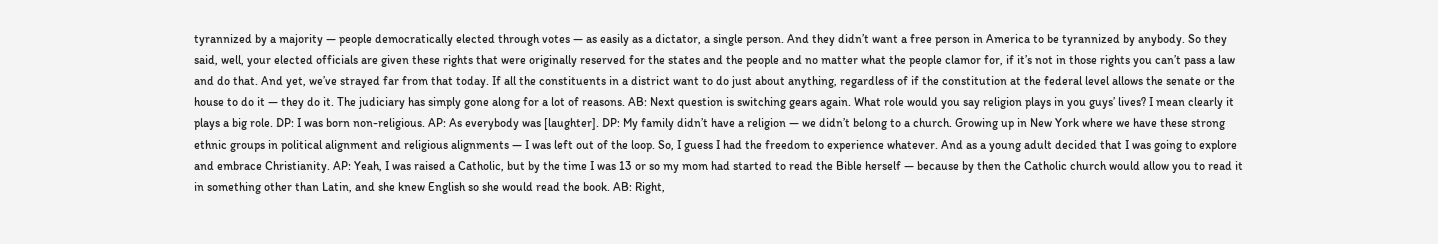tyrannized by a majority — people democratically elected through votes — as easily as a dictator, a single person. And they didn’t want a free person in America to be tyrannized by anybody. So they said, well, your elected officials are given these rights that were originally reserved for the states and the people and no matter what the people clamor for, if it’s not in those rights you can’t pass a law and do that. And yet, we’ve strayed far from that today. If all the constituents in a district want to do just about anything, regardless of if the constitution at the federal level allows the senate or the house to do it — they do it. The judiciary has simply gone along for a lot of reasons. AB: Next question is switching gears again. What role would you say religion plays in you guys’ lives? I mean clearly it plays a big role. DP: I was born non-religious. AP: As everybody was [laughter]. DP: My family didn’t have a religion — we didn’t belong to a church. Growing up in New York where we have these strong ethnic groups in political alignment and religious alignments — I was left out of the loop. So, I guess I had the freedom to experience whatever. And as a young adult decided that I was going to explore and embrace Christianity. AP: Yeah, I was raised a Catholic, but by the time I was 13 or so my mom had started to read the Bible herself — because by then the Catholic church would allow you to read it in something other than Latin, and she knew English so she would read the book. AB: Right,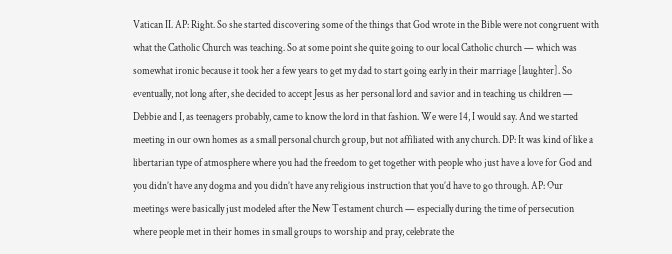Vatican II. AP: Right. So she started discovering some of the things that God wrote in the Bible were not congruent with what the Catholic Church was teaching. So at some point she quite going to our local Catholic church — which was somewhat ironic because it took her a few years to get my dad to start going early in their marriage [laughter]. So eventually, not long after, she decided to accept Jesus as her personal lord and savior and in teaching us children — Debbie and I, as teenagers probably, came to know the lord in that fashion. We were 14, I would say. And we started meeting in our own homes as a small personal church group, but not affiliated with any church. DP: It was kind of like a libertarian type of atmosphere where you had the freedom to get together with people who just have a love for God and you didn’t have any dogma and you didn’t have any religious instruction that you’d have to go through. AP: Our meetings were basically just modeled after the New Testament church — especially during the time of persecution where people met in their homes in small groups to worship and pray, celebrate the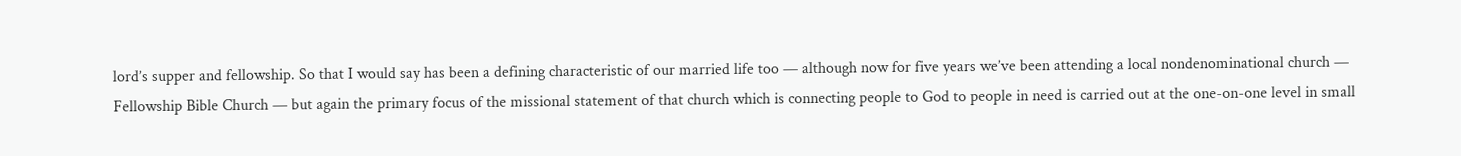lord’s supper and fellowship. So that I would say has been a defining characteristic of our married life too — although now for five years we’ve been attending a local nondenominational church — Fellowship Bible Church — but again the primary focus of the missional statement of that church which is connecting people to God to people in need is carried out at the one-on-one level in small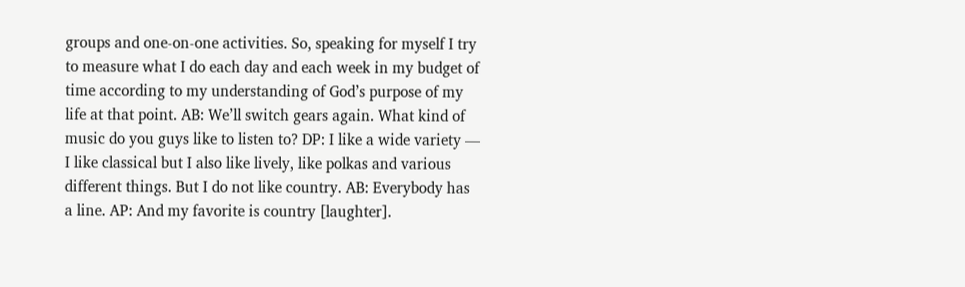groups and one-on-one activities. So, speaking for myself I try to measure what I do each day and each week in my budget of time according to my understanding of God’s purpose of my life at that point. AB: We’ll switch gears again. What kind of music do you guys like to listen to? DP: I like a wide variety — I like classical but I also like lively, like polkas and various different things. But I do not like country. AB: Everybody has a line. AP: And my favorite is country [laughter].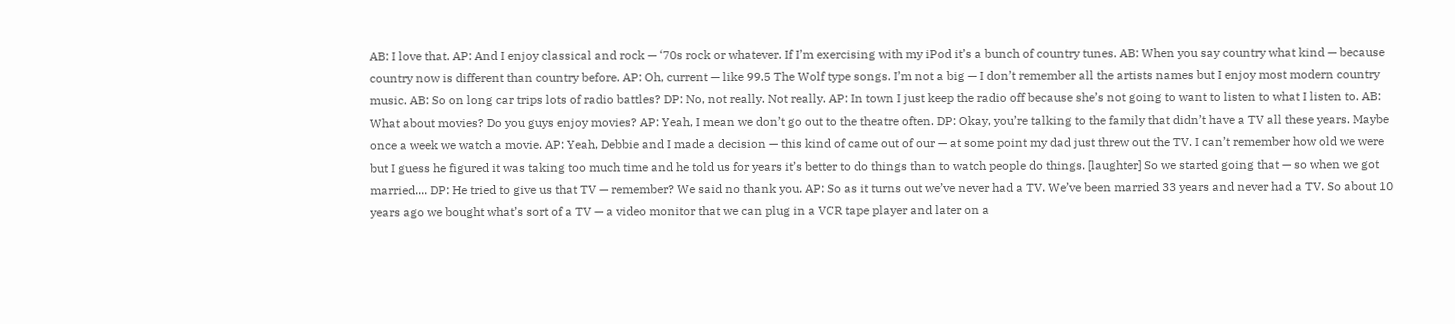AB: I love that. AP: And I enjoy classical and rock — ‘70s rock or whatever. If I’m exercising with my iPod it’s a bunch of country tunes. AB: When you say country what kind — because country now is different than country before. AP: Oh, current — like 99.5 The Wolf type songs. I’m not a big — I don’t remember all the artists names but I enjoy most modern country music. AB: So on long car trips lots of radio battles? DP: No, not really. Not really. AP: In town I just keep the radio off because she’s not going to want to listen to what I listen to. AB: What about movies? Do you guys enjoy movies? AP: Yeah, I mean we don’t go out to the theatre often. DP: Okay, you’re talking to the family that didn’t have a TV all these years. Maybe once a week we watch a movie. AP: Yeah, Debbie and I made a decision — this kind of came out of our — at some point my dad just threw out the TV. I can’t remember how old we were but I guess he figured it was taking too much time and he told us for years it’s better to do things than to watch people do things. [laughter] So we started going that — so when we got married.... DP: He tried to give us that TV — remember? We said no thank you. AP: So as it turns out we’ve never had a TV. We’ve been married 33 years and never had a TV. So about 10 years ago we bought what’s sort of a TV — a video monitor that we can plug in a VCR tape player and later on a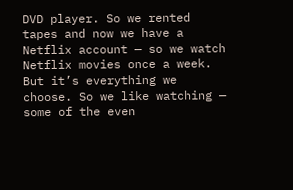DVD player. So we rented tapes and now we have a Netflix account — so we watch Netflix movies once a week. But it’s everything we choose. So we like watching — some of the even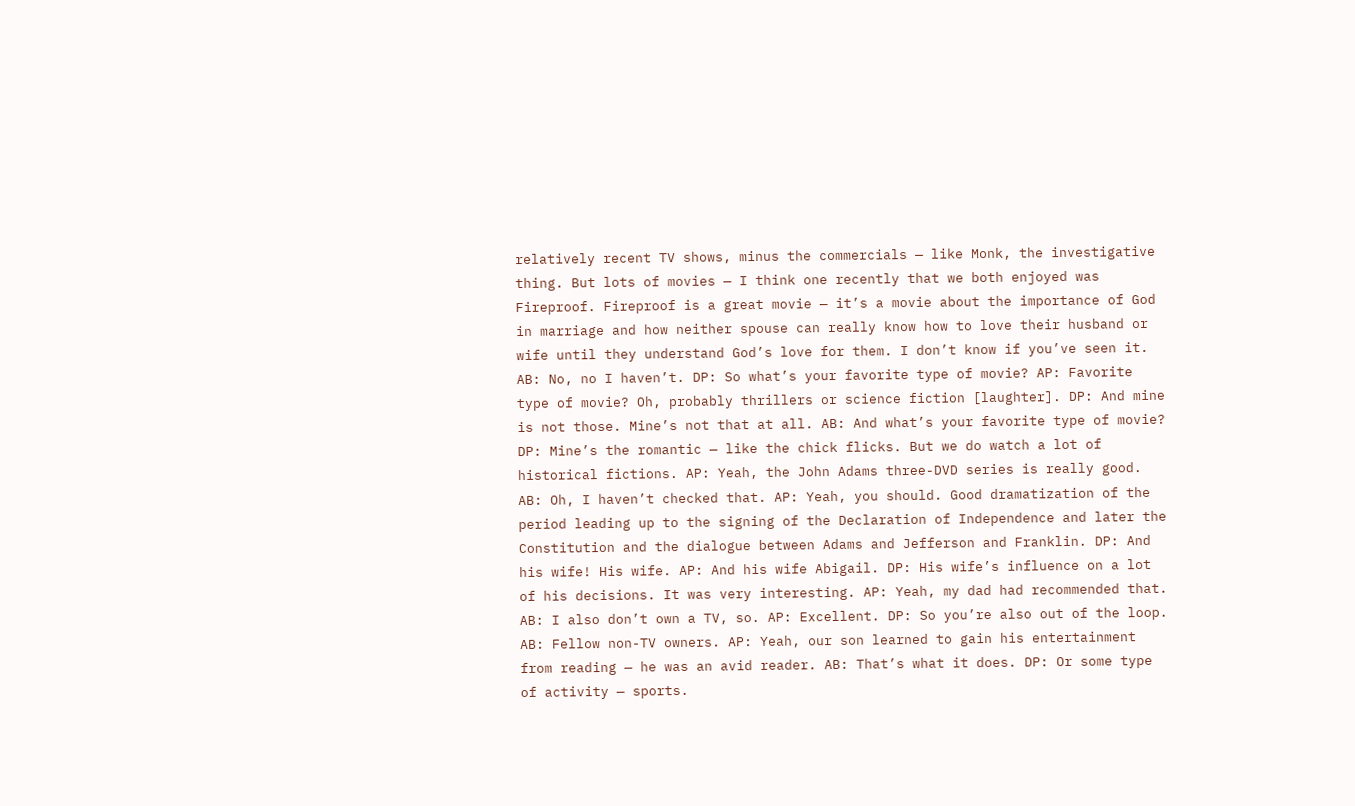relatively recent TV shows, minus the commercials — like Monk, the investigative thing. But lots of movies — I think one recently that we both enjoyed was Fireproof. Fireproof is a great movie — it’s a movie about the importance of God in marriage and how neither spouse can really know how to love their husband or wife until they understand God’s love for them. I don’t know if you’ve seen it. AB: No, no I haven’t. DP: So what’s your favorite type of movie? AP: Favorite type of movie? Oh, probably thrillers or science fiction [laughter]. DP: And mine is not those. Mine’s not that at all. AB: And what’s your favorite type of movie? DP: Mine’s the romantic — like the chick flicks. But we do watch a lot of historical fictions. AP: Yeah, the John Adams three-DVD series is really good. AB: Oh, I haven’t checked that. AP: Yeah, you should. Good dramatization of the period leading up to the signing of the Declaration of Independence and later the Constitution and the dialogue between Adams and Jefferson and Franklin. DP: And his wife! His wife. AP: And his wife Abigail. DP: His wife’s influence on a lot of his decisions. It was very interesting. AP: Yeah, my dad had recommended that. AB: I also don’t own a TV, so. AP: Excellent. DP: So you’re also out of the loop. AB: Fellow non-TV owners. AP: Yeah, our son learned to gain his entertainment from reading — he was an avid reader. AB: That’s what it does. DP: Or some type of activity — sports.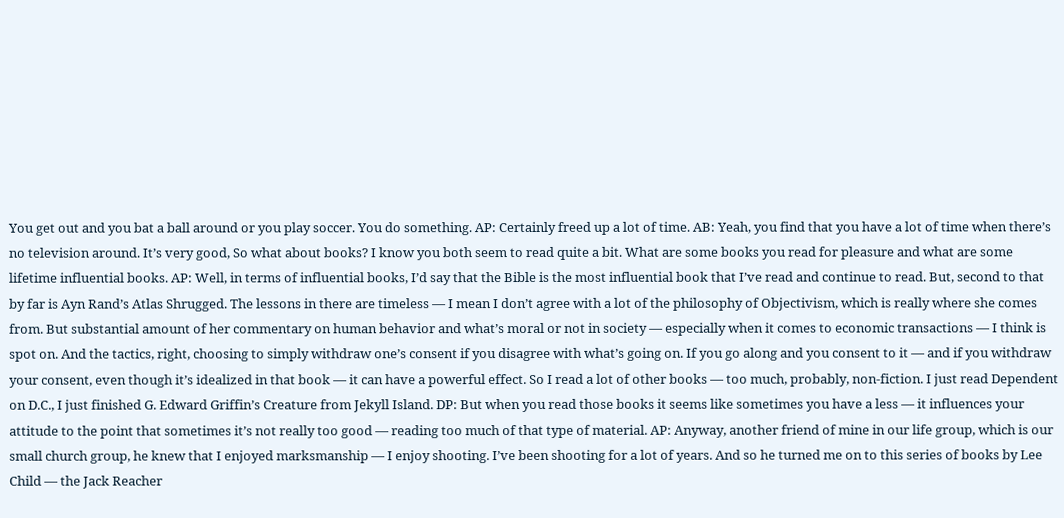You get out and you bat a ball around or you play soccer. You do something. AP: Certainly freed up a lot of time. AB: Yeah, you find that you have a lot of time when there’s no television around. It’s very good, So what about books? I know you both seem to read quite a bit. What are some books you read for pleasure and what are some lifetime influential books. AP: Well, in terms of influential books, I’d say that the Bible is the most influential book that I’ve read and continue to read. But, second to that by far is Ayn Rand’s Atlas Shrugged. The lessons in there are timeless — I mean I don’t agree with a lot of the philosophy of Objectivism, which is really where she comes from. But substantial amount of her commentary on human behavior and what’s moral or not in society — especially when it comes to economic transactions — I think is spot on. And the tactics, right, choosing to simply withdraw one’s consent if you disagree with what’s going on. If you go along and you consent to it — and if you withdraw your consent, even though it’s idealized in that book — it can have a powerful effect. So I read a lot of other books — too much, probably, non-fiction. I just read Dependent on D.C., I just finished G. Edward Griffin’s Creature from Jekyll Island. DP: But when you read those books it seems like sometimes you have a less — it influences your attitude to the point that sometimes it’s not really too good — reading too much of that type of material. AP: Anyway, another friend of mine in our life group, which is our small church group, he knew that I enjoyed marksmanship — I enjoy shooting. I’ve been shooting for a lot of years. And so he turned me on to this series of books by Lee Child — the Jack Reacher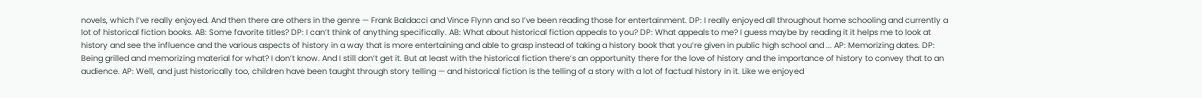novels, which I’ve really enjoyed. And then there are others in the genre — Frank Baldacci and Vince Flynn and so I’ve been reading those for entertainment. DP: I really enjoyed all throughout home schooling and currently a lot of historical fiction books. AB: Some favorite titles? DP: I can’t think of anything specifically. AB: What about historical fiction appeals to you? DP: What appeals to me? I guess maybe by reading it it helps me to look at history and see the influence and the various aspects of history in a way that is more entertaining and able to grasp instead of taking a history book that you’re given in public high school and ... AP: Memorizing dates. DP: Being grilled and memorizing material for what? I don’t know. And I still don’t get it. But at least with the historical fiction there’s an opportunity there for the love of history and the importance of history to convey that to an audience. AP: Well, and just historically too, children have been taught through story telling — and historical fiction is the telling of a story with a lot of factual history in it. Like we enjoyed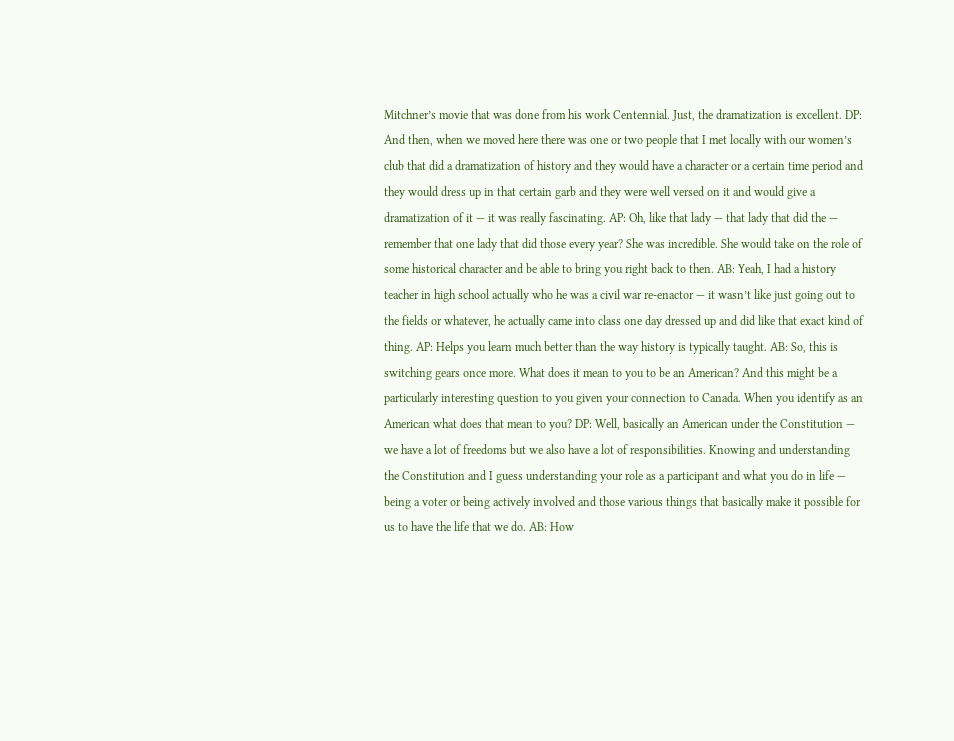Mitchner’s movie that was done from his work Centennial. Just, the dramatization is excellent. DP: And then, when we moved here there was one or two people that I met locally with our women’s club that did a dramatization of history and they would have a character or a certain time period and they would dress up in that certain garb and they were well versed on it and would give a dramatization of it — it was really fascinating. AP: Oh, like that lady — that lady that did the — remember that one lady that did those every year? She was incredible. She would take on the role of some historical character and be able to bring you right back to then. AB: Yeah, I had a history teacher in high school actually who he was a civil war re-enactor — it wasn’t like just going out to the fields or whatever, he actually came into class one day dressed up and did like that exact kind of thing. AP: Helps you learn much better than the way history is typically taught. AB: So, this is switching gears once more. What does it mean to you to be an American? And this might be a particularly interesting question to you given your connection to Canada. When you identify as an American what does that mean to you? DP: Well, basically an American under the Constitution — we have a lot of freedoms but we also have a lot of responsibilities. Knowing and understanding the Constitution and I guess understanding your role as a participant and what you do in life — being a voter or being actively involved and those various things that basically make it possible for us to have the life that we do. AB: How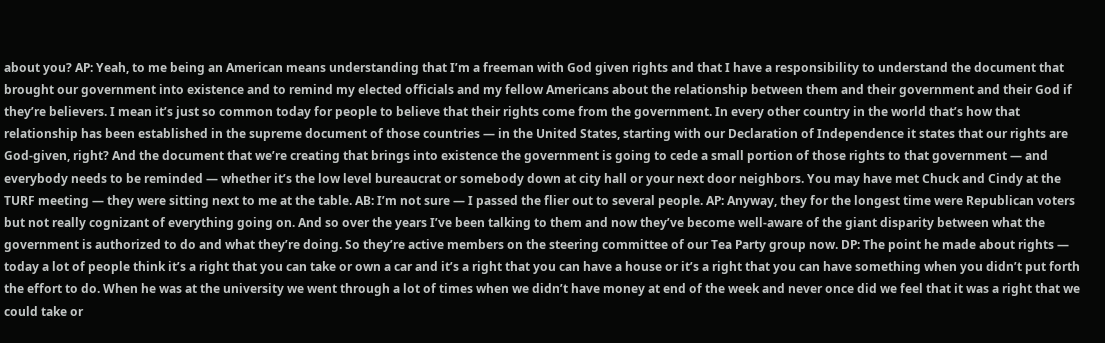about you? AP: Yeah, to me being an American means understanding that I’m a freeman with God given rights and that I have a responsibility to understand the document that brought our government into existence and to remind my elected officials and my fellow Americans about the relationship between them and their government and their God if they’re believers. I mean it’s just so common today for people to believe that their rights come from the government. In every other country in the world that’s how that relationship has been established in the supreme document of those countries — in the United States, starting with our Declaration of Independence it states that our rights are God-given, right? And the document that we’re creating that brings into existence the government is going to cede a small portion of those rights to that government — and everybody needs to be reminded — whether it’s the low level bureaucrat or somebody down at city hall or your next door neighbors. You may have met Chuck and Cindy at the TURF meeting — they were sitting next to me at the table. AB: I’m not sure — I passed the flier out to several people. AP: Anyway, they for the longest time were Republican voters but not really cognizant of everything going on. And so over the years I’ve been talking to them and now they’ve become well-aware of the giant disparity between what the government is authorized to do and what they’re doing. So they’re active members on the steering committee of our Tea Party group now. DP: The point he made about rights — today a lot of people think it’s a right that you can take or own a car and it’s a right that you can have a house or it’s a right that you can have something when you didn’t put forth the effort to do. When he was at the university we went through a lot of times when we didn’t have money at end of the week and never once did we feel that it was a right that we could take or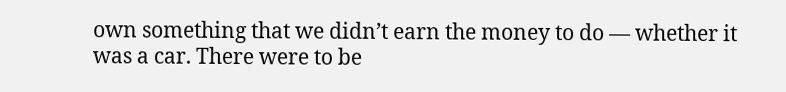own something that we didn’t earn the money to do — whether it was a car. There were to be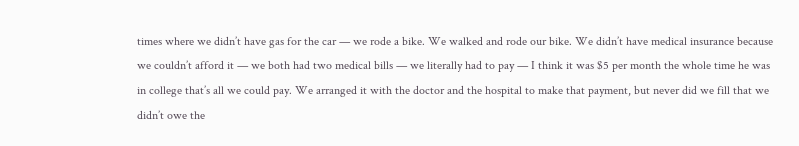times where we didn’t have gas for the car — we rode a bike. We walked and rode our bike. We didn’t have medical insurance because we couldn’t afford it — we both had two medical bills — we literally had to pay — I think it was $5 per month the whole time he was in college that’s all we could pay. We arranged it with the doctor and the hospital to make that payment, but never did we fill that we didn’t owe the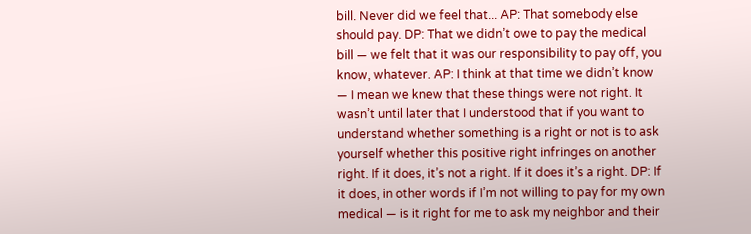bill. Never did we feel that... AP: That somebody else should pay. DP: That we didn’t owe to pay the medical bill — we felt that it was our responsibility to pay off, you know, whatever. AP: I think at that time we didn’t know — I mean we knew that these things were not right. It wasn’t until later that I understood that if you want to understand whether something is a right or not is to ask yourself whether this positive right infringes on another right. If it does, it’s not a right. If it does it’s a right. DP: If it does, in other words if I’m not willing to pay for my own medical — is it right for me to ask my neighbor and their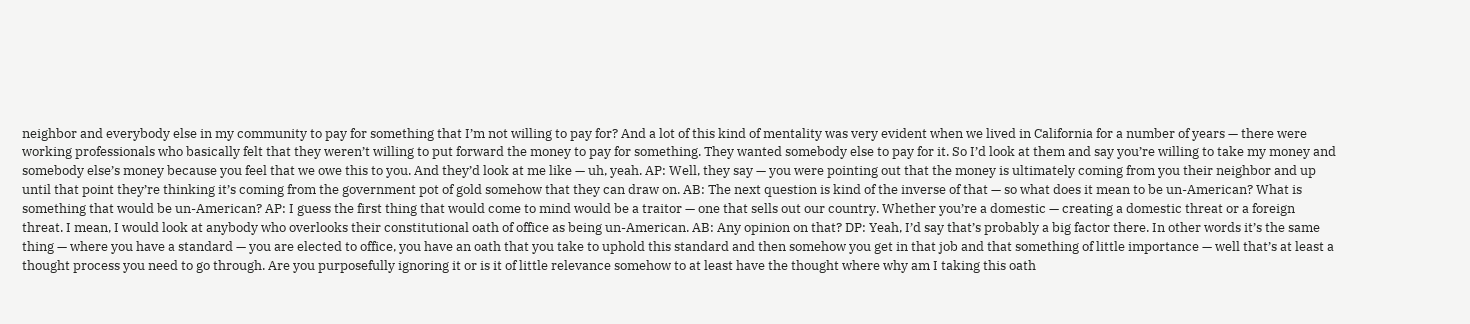neighbor and everybody else in my community to pay for something that I’m not willing to pay for? And a lot of this kind of mentality was very evident when we lived in California for a number of years — there were working professionals who basically felt that they weren’t willing to put forward the money to pay for something. They wanted somebody else to pay for it. So I’d look at them and say you’re willing to take my money and somebody else’s money because you feel that we owe this to you. And they’d look at me like — uh, yeah. AP: Well, they say — you were pointing out that the money is ultimately coming from you their neighbor and up until that point they’re thinking it’s coming from the government pot of gold somehow that they can draw on. AB: The next question is kind of the inverse of that — so what does it mean to be un-American? What is something that would be un-American? AP: I guess the first thing that would come to mind would be a traitor — one that sells out our country. Whether you’re a domestic — creating a domestic threat or a foreign threat. I mean, I would look at anybody who overlooks their constitutional oath of office as being un-American. AB: Any opinion on that? DP: Yeah, I’d say that’s probably a big factor there. In other words it’s the same thing — where you have a standard — you are elected to office, you have an oath that you take to uphold this standard and then somehow you get in that job and that something of little importance — well that’s at least a thought process you need to go through. Are you purposefully ignoring it or is it of little relevance somehow to at least have the thought where why am I taking this oath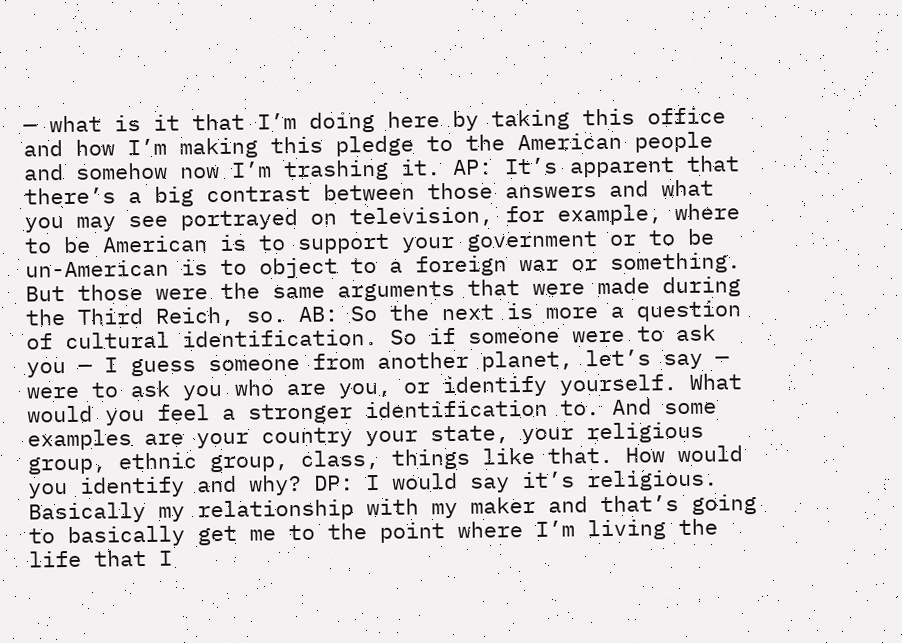— what is it that I’m doing here by taking this office and how I’m making this pledge to the American people and somehow now I’m trashing it. AP: It’s apparent that there’s a big contrast between those answers and what you may see portrayed on television, for example, where to be American is to support your government or to be un-American is to object to a foreign war or something. But those were the same arguments that were made during the Third Reich, so. AB: So the next is more a question of cultural identification. So if someone were to ask you — I guess someone from another planet, let’s say — were to ask you who are you, or identify yourself. What would you feel a stronger identification to. And some examples are your country your state, your religious group, ethnic group, class, things like that. How would you identify and why? DP: I would say it’s religious. Basically my relationship with my maker and that’s going to basically get me to the point where I’m living the life that I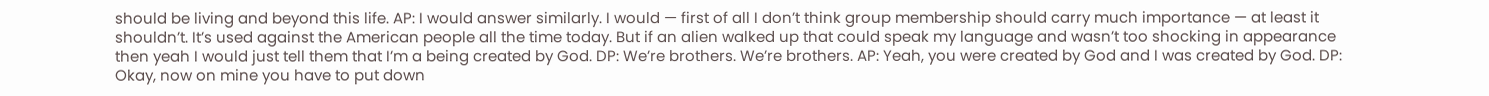should be living and beyond this life. AP: I would answer similarly. I would — first of all I don’t think group membership should carry much importance — at least it shouldn’t. It’s used against the American people all the time today. But if an alien walked up that could speak my language and wasn’t too shocking in appearance then yeah I would just tell them that I’m a being created by God. DP: We’re brothers. We’re brothers. AP: Yeah, you were created by God and I was created by God. DP: Okay, now on mine you have to put down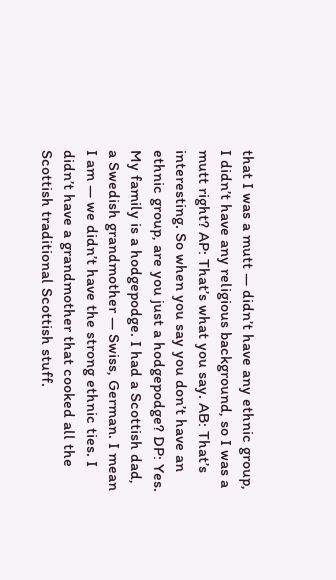that I was a mutt — didn’t have any ethnic group, I didn’t have any religious background, so I was a mutt right? AP: That’s what you say. AB: That’s interesting. So when you say you don’t have an ethnic group, are you just a hodgepodge? DP: Yes. My family is a hodgepodge. I had a Scottish dad, a Swedish grandmother — Swiss, German. I mean I am — we didn’t have the strong ethnic ties. I didn’t have a grandmother that cooked all the Scottish traditional Scottish stuff.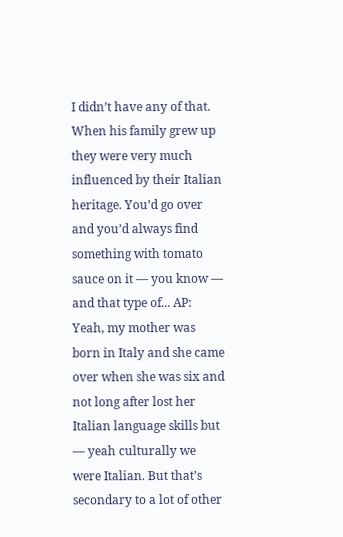I didn’t have any of that. When his family grew up they were very much influenced by their Italian heritage. You’d go over and you’d always find something with tomato sauce on it — you know — and that type of... AP: Yeah, my mother was born in Italy and she came over when she was six and not long after lost her Italian language skills but — yeah culturally we were Italian. But that’s secondary to a lot of other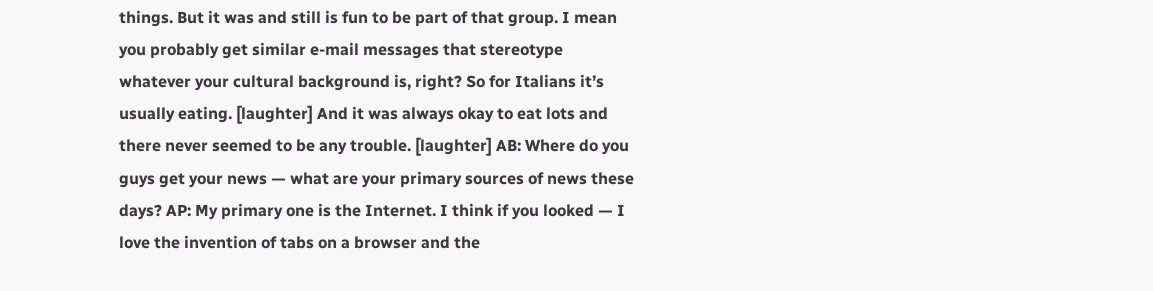things. But it was and still is fun to be part of that group. I mean you probably get similar e-mail messages that stereotype whatever your cultural background is, right? So for Italians it’s usually eating. [laughter] And it was always okay to eat lots and there never seemed to be any trouble. [laughter] AB: Where do you guys get your news — what are your primary sources of news these days? AP: My primary one is the Internet. I think if you looked — I love the invention of tabs on a browser and the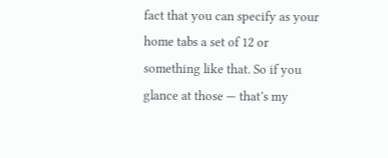fact that you can specify as your home tabs a set of 12 or something like that. So if you glance at those — that’s my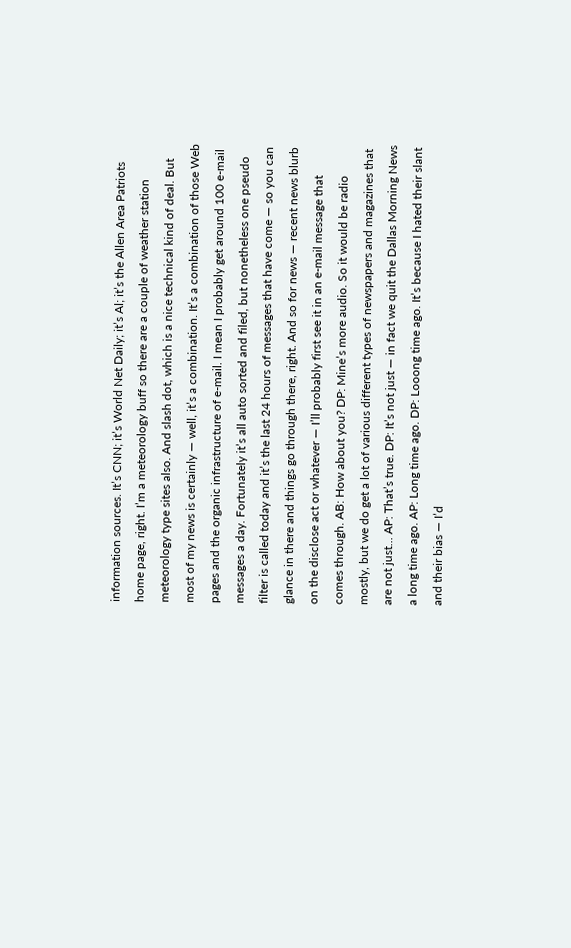information sources. It’s CNN; it’s World Net Daily; it’s Al; it’s the Allen Area Patriots home page, right. I’m a meteorology buff so there are a couple of weather station meteorology type sites also. And slash dot, which is a nice technical kind of deal. But most of my news is certainly — well, it’s a combination. It’s a combination of those Web pages and the organic infrastructure of e-mail. I mean I probably get around 100 e-mail messages a day. Fortunately it’s all auto sorted and filed, but nonetheless one pseudo filter is called today and it’s the last 24 hours of messages that have come — so you can glance in there and things go through there, right. And so for news — recent news blurb on the disclose act or whatever — I’ll probably first see it in an e-mail message that comes through. AB: How about you? DP: Mine’s more audio. So it would be radio mostly, but we do get a lot of various different types of newspapers and magazines that are not just... AP: That’s true. DP: It’s not just — in fact we quit the Dallas Morning News a long time ago. AP: Long time ago. DP: Looong time ago. It’s because I hated their slant and their bias — I’d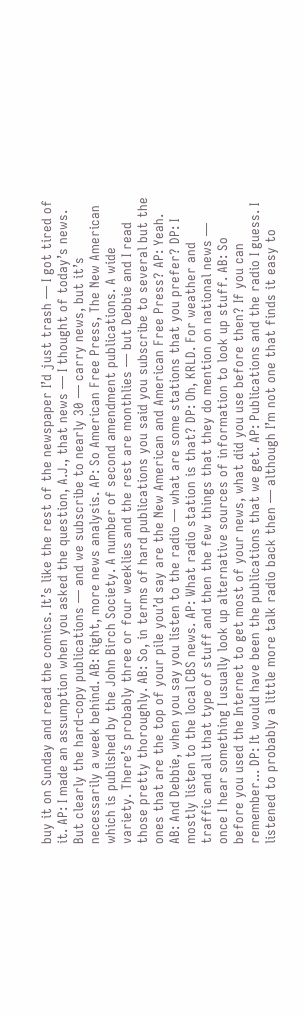buy it on Sunday and read the comics. It’s like the rest of the newspaper I’d just trash — I got tired of it. AP: I made an assumption when you asked the question, A.J., that news — I thought of today’s news. But clearly the hard-copy publications — and we subscribe to nearly 30 — carry news, but it’s necessarily a week behind. AB: Right, more news analysis. AP: So American Free Press, The New American which is published by the John Birch Society. A number of second amendment publications. A wide variety. There’s probably three or four weeklies and the rest are monthlies — but Debbie and I read those pretty thoroughly. AB: So, in terms of hard publications you said you subscribe to several but the ones that are the top of your pile you’d say are the New American and American Free Press? AP: Yeah. AB: And Debbie, when you say you listen to the radio — what are some stations that you prefer? DP: I mostly listen to the local CBS news. AP: What radio station is that? DP: Oh, KRLD. For weather and traffic and all that type of stuff and then the few things that they do mention on national news — once I hear something I usually look up alternative sources of information to look up stuff. AB: So before you used the Internet to get most of your news, what did you use before then? If you can remember... DP: It would have been the publications that we get. AP: Publications and the radio I guess. I listened to probably a little more talk radio back then — although I’m not one that finds it easy to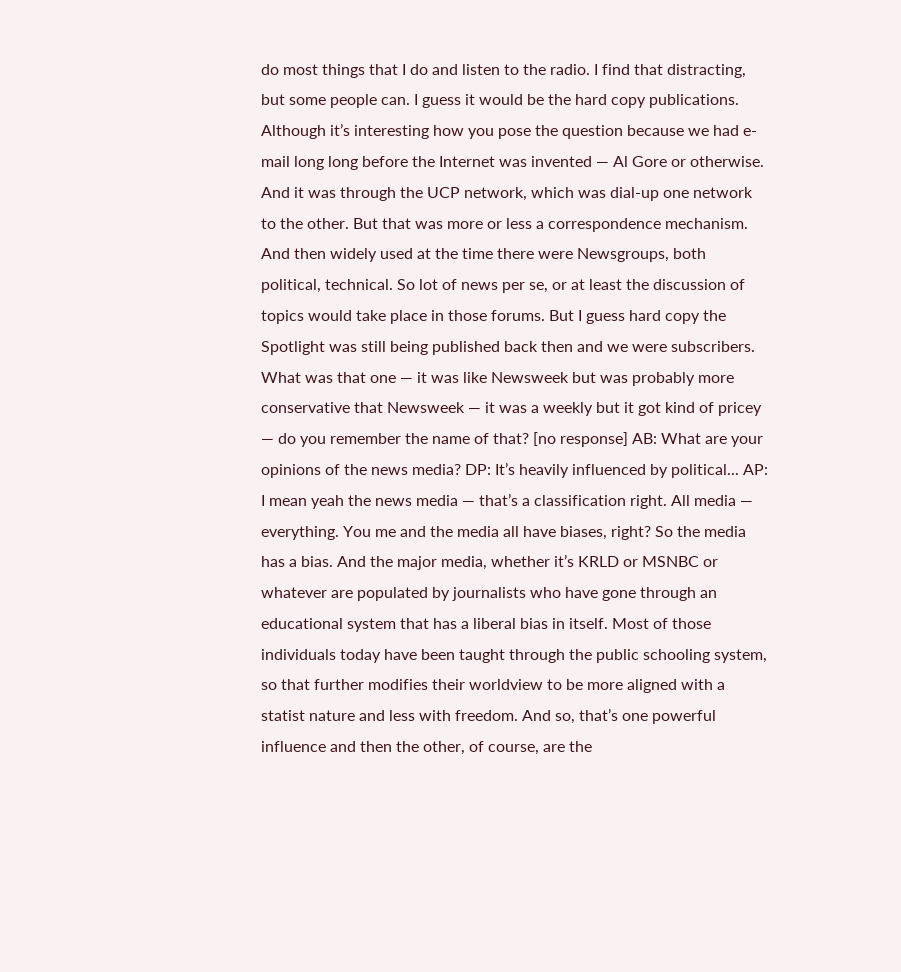do most things that I do and listen to the radio. I find that distracting, but some people can. I guess it would be the hard copy publications. Although it’s interesting how you pose the question because we had e-mail long long before the Internet was invented — Al Gore or otherwise. And it was through the UCP network, which was dial-up one network to the other. But that was more or less a correspondence mechanism. And then widely used at the time there were Newsgroups, both political, technical. So lot of news per se, or at least the discussion of topics would take place in those forums. But I guess hard copy the Spotlight was still being published back then and we were subscribers. What was that one — it was like Newsweek but was probably more conservative that Newsweek — it was a weekly but it got kind of pricey — do you remember the name of that? [no response] AB: What are your opinions of the news media? DP: It’s heavily influenced by political... AP: I mean yeah the news media — that’s a classification right. All media — everything. You me and the media all have biases, right? So the media has a bias. And the major media, whether it’s KRLD or MSNBC or whatever are populated by journalists who have gone through an educational system that has a liberal bias in itself. Most of those individuals today have been taught through the public schooling system, so that further modifies their worldview to be more aligned with a statist nature and less with freedom. And so, that’s one powerful influence and then the other, of course, are the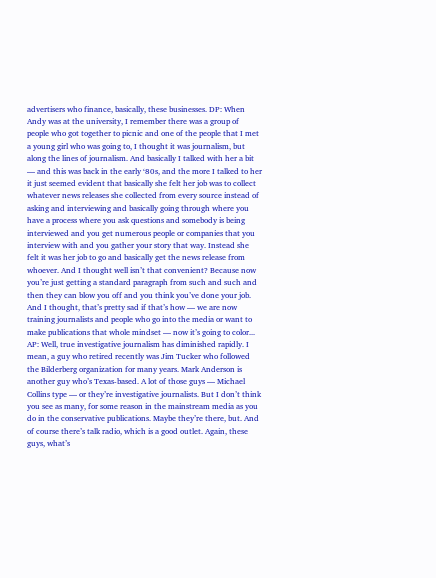advertisers who finance, basically, these businesses. DP: When Andy was at the university, I remember there was a group of people who got together to picnic and one of the people that I met a young girl who was going to, I thought it was journalism, but along the lines of journalism. And basically I talked with her a bit — and this was back in the early ‘80s, and the more I talked to her it just seemed evident that basically she felt her job was to collect whatever news releases she collected from every source instead of asking and interviewing and basically going through where you have a process where you ask questions and somebody is being interviewed and you get numerous people or companies that you interview with and you gather your story that way. Instead she felt it was her job to go and basically get the news release from whoever. And I thought well isn’t that convenient? Because now you’re just getting a standard paragraph from such and such and then they can blow you off and you think you’ve done your job. And I thought, that’s pretty sad if that’s how — we are now training journalists and people who go into the media or want to make publications that whole mindset — now it’s going to color... AP: Well, true investigative journalism has diminished rapidly. I mean, a guy who retired recently was Jim Tucker who followed the Bilderberg organization for many years. Mark Anderson is another guy who’s Texas-based. A lot of those guys — Michael Collins type — or they’re investigative journalists. But I don’t think you see as many, for some reason in the mainstream media as you do in the conservative publications. Maybe they’re there, but. And of course there’s talk radio, which is a good outlet. Again, these guys, what’s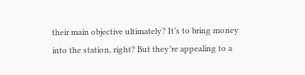their main objective ultimately? It’s to bring money into the station, right? But they’re appealing to a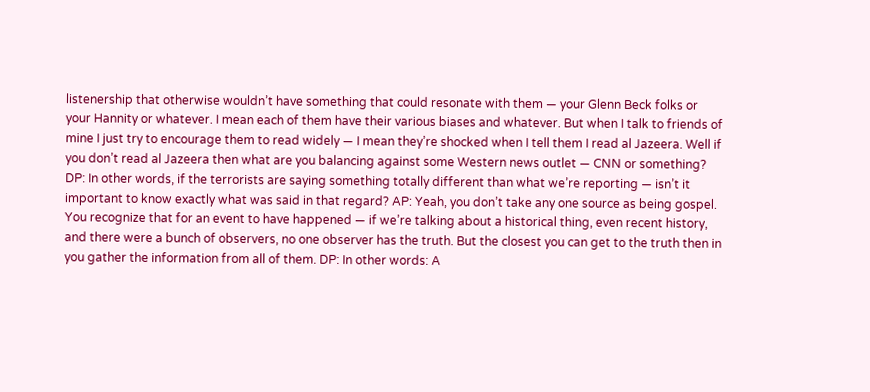listenership that otherwise wouldn’t have something that could resonate with them — your Glenn Beck folks or your Hannity or whatever. I mean each of them have their various biases and whatever. But when I talk to friends of mine I just try to encourage them to read widely — I mean they’re shocked when I tell them I read al Jazeera. Well if you don’t read al Jazeera then what are you balancing against some Western news outlet — CNN or something? DP: In other words, if the terrorists are saying something totally different than what we’re reporting — isn’t it important to know exactly what was said in that regard? AP: Yeah, you don’t take any one source as being gospel. You recognize that for an event to have happened — if we’re talking about a historical thing, even recent history, and there were a bunch of observers, no one observer has the truth. But the closest you can get to the truth then in you gather the information from all of them. DP: In other words: A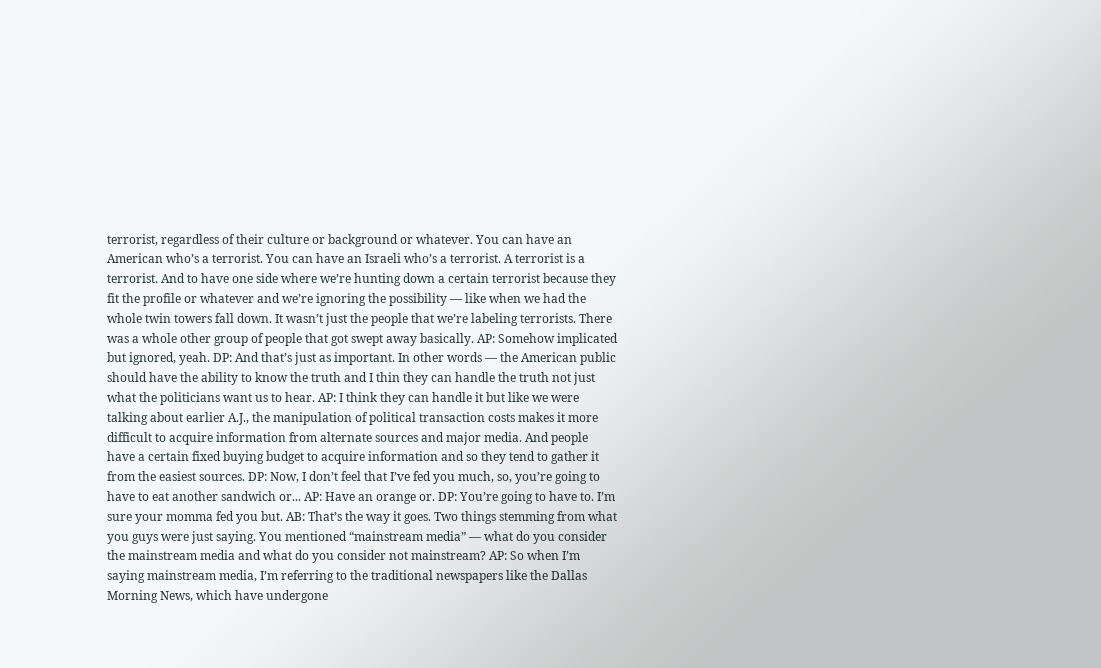terrorist, regardless of their culture or background or whatever. You can have an American who’s a terrorist. You can have an Israeli who’s a terrorist. A terrorist is a terrorist. And to have one side where we’re hunting down a certain terrorist because they fit the profile or whatever and we’re ignoring the possibility — like when we had the whole twin towers fall down. It wasn’t just the people that we’re labeling terrorists. There was a whole other group of people that got swept away basically. AP: Somehow implicated but ignored, yeah. DP: And that’s just as important. In other words — the American public should have the ability to know the truth and I thin they can handle the truth not just what the politicians want us to hear. AP: I think they can handle it but like we were talking about earlier A.J., the manipulation of political transaction costs makes it more difficult to acquire information from alternate sources and major media. And people have a certain fixed buying budget to acquire information and so they tend to gather it from the easiest sources. DP: Now, I don’t feel that I’ve fed you much, so, you’re going to have to eat another sandwich or... AP: Have an orange or. DP: You’re going to have to. I’m sure your momma fed you but. AB: That’s the way it goes. Two things stemming from what you guys were just saying. You mentioned “mainstream media” — what do you consider the mainstream media and what do you consider not mainstream? AP: So when I’m saying mainstream media, I’m referring to the traditional newspapers like the Dallas Morning News, which have undergone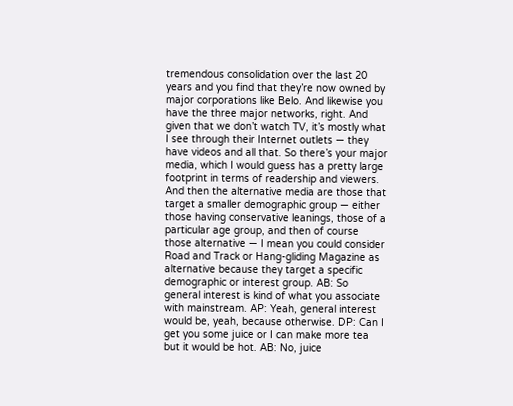tremendous consolidation over the last 20 years and you find that they’re now owned by major corporations like Belo. And likewise you have the three major networks, right. And given that we don’t watch TV, it’s mostly what I see through their Internet outlets — they have videos and all that. So there’s your major media, which I would guess has a pretty large footprint in terms of readership and viewers. And then the alternative media are those that target a smaller demographic group — either those having conservative leanings, those of a particular age group, and then of course those alternative — I mean you could consider Road and Track or Hang-gliding Magazine as alternative because they target a specific demographic or interest group. AB: So general interest is kind of what you associate with mainstream. AP: Yeah, general interest would be, yeah, because otherwise. DP: Can I get you some juice or I can make more tea but it would be hot. AB: No, juice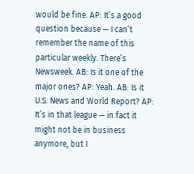would be fine. AP: It’s a good question because — I can’t remember the name of this particular weekly. There’s Newsweek. AB: Is it one of the major ones? AP: Yeah. AB: Is it U.S. News and World Report? AP: It’s in that league — in fact it might not be in business anymore, but I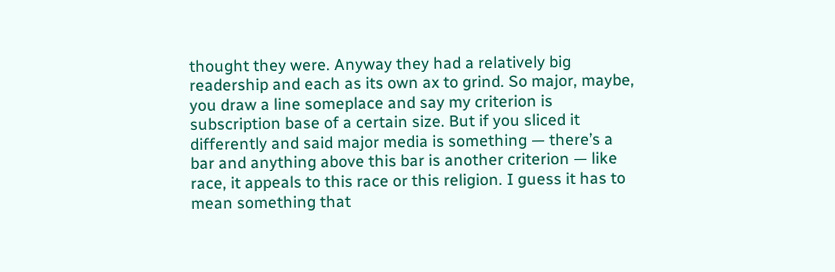thought they were. Anyway they had a relatively big readership and each as its own ax to grind. So major, maybe, you draw a line someplace and say my criterion is subscription base of a certain size. But if you sliced it differently and said major media is something — there’s a bar and anything above this bar is another criterion — like race, it appeals to this race or this religion. I guess it has to mean something that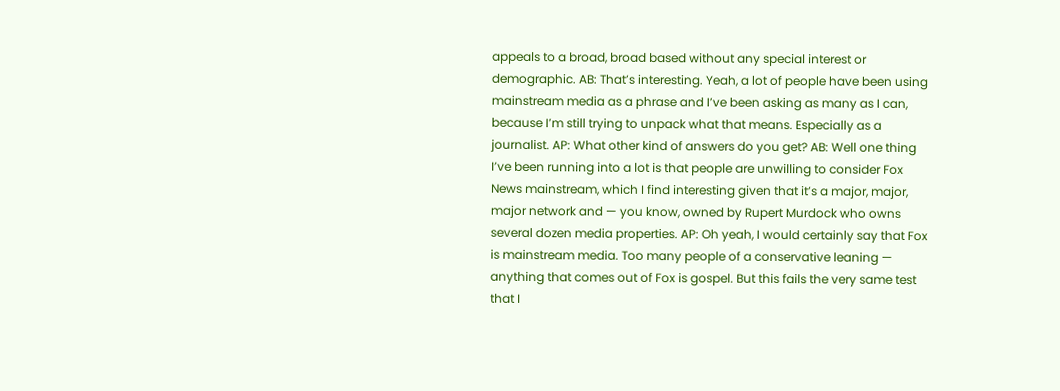appeals to a broad, broad based without any special interest or demographic. AB: That’s interesting. Yeah, a lot of people have been using mainstream media as a phrase and I’ve been asking as many as I can, because I’m still trying to unpack what that means. Especially as a journalist. AP: What other kind of answers do you get? AB: Well one thing I’ve been running into a lot is that people are unwilling to consider Fox News mainstream, which I find interesting given that it’s a major, major, major network and — you know, owned by Rupert Murdock who owns several dozen media properties. AP: Oh yeah, I would certainly say that Fox is mainstream media. Too many people of a conservative leaning — anything that comes out of Fox is gospel. But this fails the very same test that I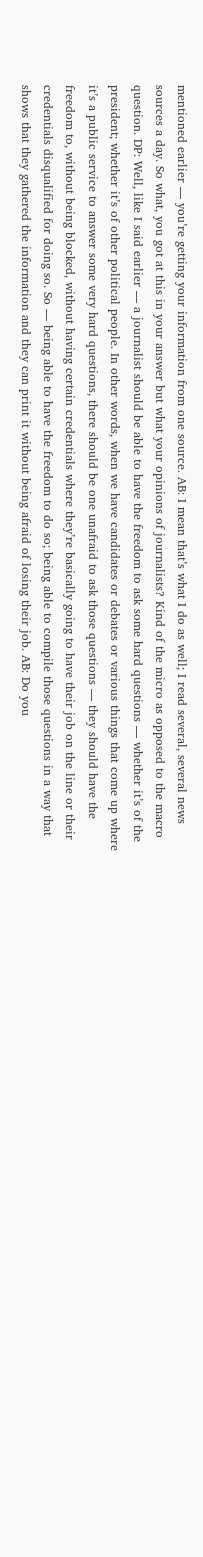mentioned earlier — you’re getting your information from one source. AB: I mean that’s what I do as well; I read several, several news sources a day. So what, you got at this in your answer but what your opinions of journalists? Kind of the micro as opposed to the macro question. DP: Well, like I said earlier — a journalist should be able to have the freedom to ask some hard questions — whether it’s of the president; whether it’s of other political people. In other words, when we have candidates or debates or various things that come up where it’s a public service to answer some very hard questions, there should be one unafraid to ask those questions — they should have the freedom to, without being blocked, without having certain credentials where they’re basically going to have their job on the line or their credentials disqualified for doing so. So — being able to have the freedom to do so; being able to compile those questions in a way that shows that they gathered the information and they can print it without being afraid of losing their job. AB: Do you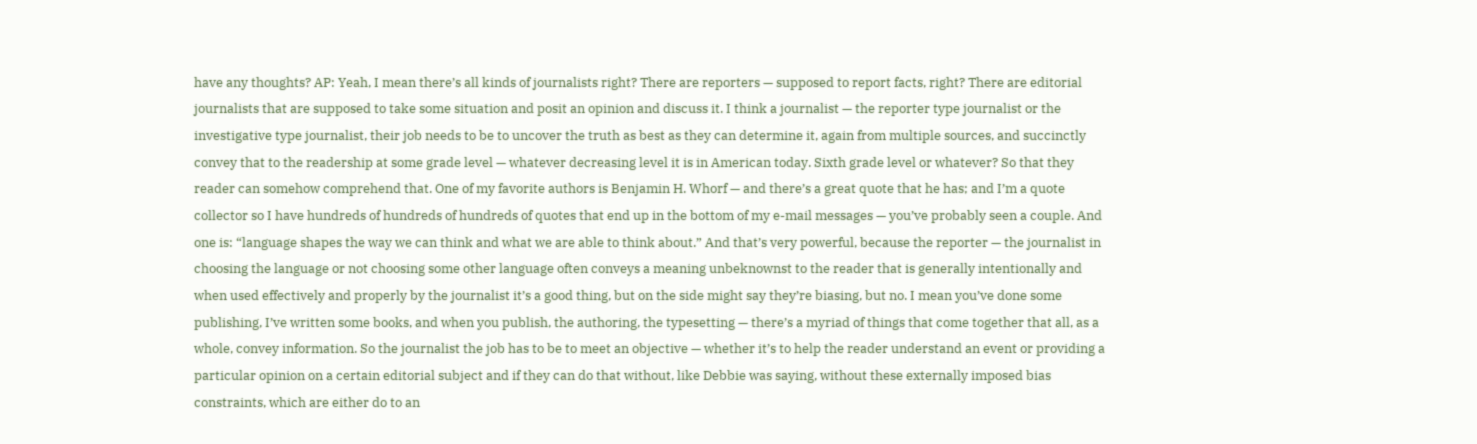have any thoughts? AP: Yeah, I mean there’s all kinds of journalists right? There are reporters — supposed to report facts, right? There are editorial journalists that are supposed to take some situation and posit an opinion and discuss it. I think a journalist — the reporter type journalist or the investigative type journalist, their job needs to be to uncover the truth as best as they can determine it, again from multiple sources, and succinctly convey that to the readership at some grade level — whatever decreasing level it is in American today. Sixth grade level or whatever? So that they reader can somehow comprehend that. One of my favorite authors is Benjamin H. Whorf — and there’s a great quote that he has; and I’m a quote collector so I have hundreds of hundreds of hundreds of quotes that end up in the bottom of my e-mail messages — you’ve probably seen a couple. And one is: “language shapes the way we can think and what we are able to think about.” And that’s very powerful, because the reporter — the journalist in choosing the language or not choosing some other language often conveys a meaning unbeknownst to the reader that is generally intentionally and when used effectively and properly by the journalist it’s a good thing, but on the side might say they’re biasing, but no. I mean you’ve done some publishing, I’ve written some books, and when you publish, the authoring, the typesetting — there’s a myriad of things that come together that all, as a whole, convey information. So the journalist the job has to be to meet an objective — whether it’s to help the reader understand an event or providing a particular opinion on a certain editorial subject and if they can do that without, like Debbie was saying, without these externally imposed bias constraints, which are either do to an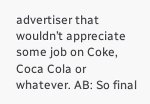advertiser that wouldn’t appreciate some job on Coke, Coca Cola or whatever. AB: So final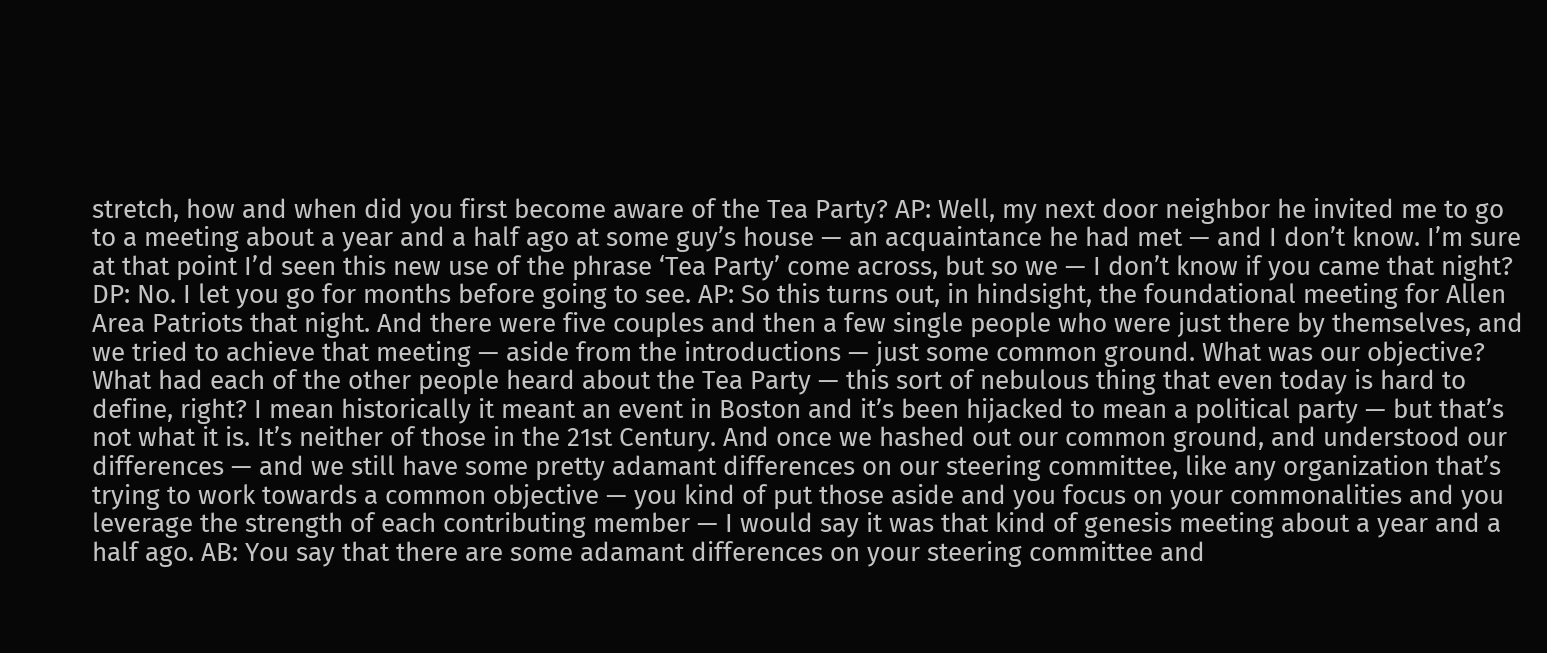stretch, how and when did you first become aware of the Tea Party? AP: Well, my next door neighbor he invited me to go to a meeting about a year and a half ago at some guy’s house — an acquaintance he had met — and I don’t know. I’m sure at that point I’d seen this new use of the phrase ‘Tea Party’ come across, but so we — I don’t know if you came that night? DP: No. I let you go for months before going to see. AP: So this turns out, in hindsight, the foundational meeting for Allen Area Patriots that night. And there were five couples and then a few single people who were just there by themselves, and we tried to achieve that meeting — aside from the introductions — just some common ground. What was our objective? What had each of the other people heard about the Tea Party — this sort of nebulous thing that even today is hard to define, right? I mean historically it meant an event in Boston and it’s been hijacked to mean a political party — but that’s not what it is. It’s neither of those in the 21st Century. And once we hashed out our common ground, and understood our differences — and we still have some pretty adamant differences on our steering committee, like any organization that’s trying to work towards a common objective — you kind of put those aside and you focus on your commonalities and you leverage the strength of each contributing member — I would say it was that kind of genesis meeting about a year and a half ago. AB: You say that there are some adamant differences on your steering committee and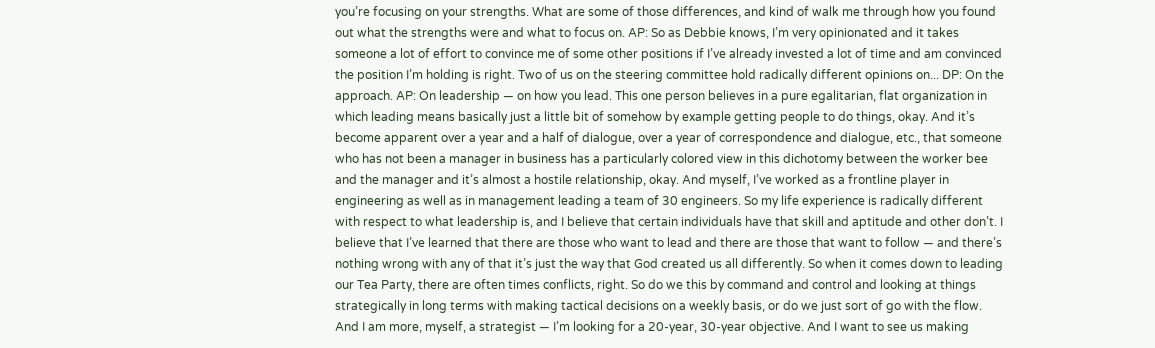you’re focusing on your strengths. What are some of those differences, and kind of walk me through how you found out what the strengths were and what to focus on. AP: So as Debbie knows, I’m very opinionated and it takes someone a lot of effort to convince me of some other positions if I’ve already invested a lot of time and am convinced the position I’m holding is right. Two of us on the steering committee hold radically different opinions on... DP: On the approach. AP: On leadership — on how you lead. This one person believes in a pure egalitarian, flat organization in which leading means basically just a little bit of somehow by example getting people to do things, okay. And it’s become apparent over a year and a half of dialogue, over a year of correspondence and dialogue, etc., that someone who has not been a manager in business has a particularly colored view in this dichotomy between the worker bee and the manager and it’s almost a hostile relationship, okay. And myself, I’ve worked as a frontline player in engineering as well as in management leading a team of 30 engineers. So my life experience is radically different with respect to what leadership is, and I believe that certain individuals have that skill and aptitude and other don’t. I believe that I’ve learned that there are those who want to lead and there are those that want to follow — and there’s nothing wrong with any of that it’s just the way that God created us all differently. So when it comes down to leading our Tea Party, there are often times conflicts, right. So do we this by command and control and looking at things strategically in long terms with making tactical decisions on a weekly basis, or do we just sort of go with the flow. And I am more, myself, a strategist — I’m looking for a 20-year, 30-year objective. And I want to see us making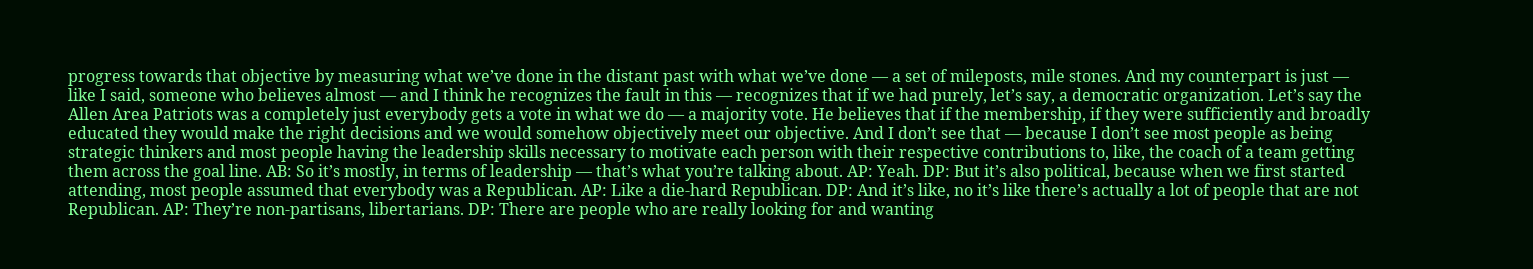progress towards that objective by measuring what we’ve done in the distant past with what we’ve done — a set of mileposts, mile stones. And my counterpart is just — like I said, someone who believes almost — and I think he recognizes the fault in this — recognizes that if we had purely, let’s say, a democratic organization. Let’s say the Allen Area Patriots was a completely just everybody gets a vote in what we do — a majority vote. He believes that if the membership, if they were sufficiently and broadly educated they would make the right decisions and we would somehow objectively meet our objective. And I don’t see that — because I don’t see most people as being strategic thinkers and most people having the leadership skills necessary to motivate each person with their respective contributions to, like, the coach of a team getting them across the goal line. AB: So it’s mostly, in terms of leadership — that’s what you’re talking about. AP: Yeah. DP: But it’s also political, because when we first started attending, most people assumed that everybody was a Republican. AP: Like a die-hard Republican. DP: And it’s like, no it’s like there’s actually a lot of people that are not Republican. AP: They’re non-partisans, libertarians. DP: There are people who are really looking for and wanting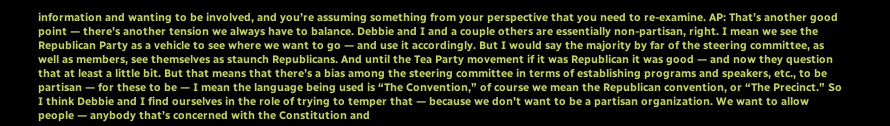information and wanting to be involved, and you’re assuming something from your perspective that you need to re-examine. AP: That’s another good point — there’s another tension we always have to balance. Debbie and I and a couple others are essentially non-partisan, right. I mean we see the Republican Party as a vehicle to see where we want to go — and use it accordingly. But I would say the majority by far of the steering committee, as well as members, see themselves as staunch Republicans. And until the Tea Party movement if it was Republican it was good — and now they question that at least a little bit. But that means that there’s a bias among the steering committee in terms of establishing programs and speakers, etc., to be partisan — for these to be — I mean the language being used is “The Convention,” of course we mean the Republican convention, or “The Precinct.” So I think Debbie and I find ourselves in the role of trying to temper that — because we don’t want to be a partisan organization. We want to allow people — anybody that’s concerned with the Constitution and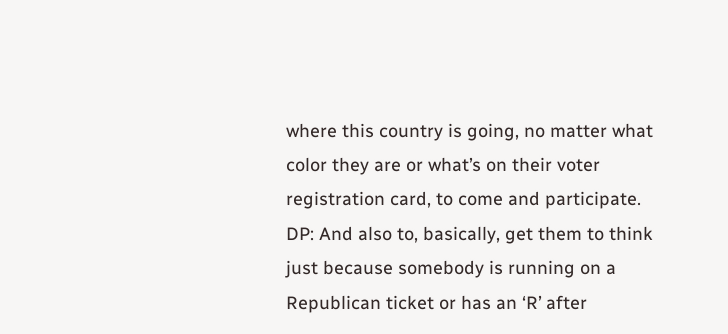where this country is going, no matter what color they are or what’s on their voter registration card, to come and participate. DP: And also to, basically, get them to think just because somebody is running on a Republican ticket or has an ‘R’ after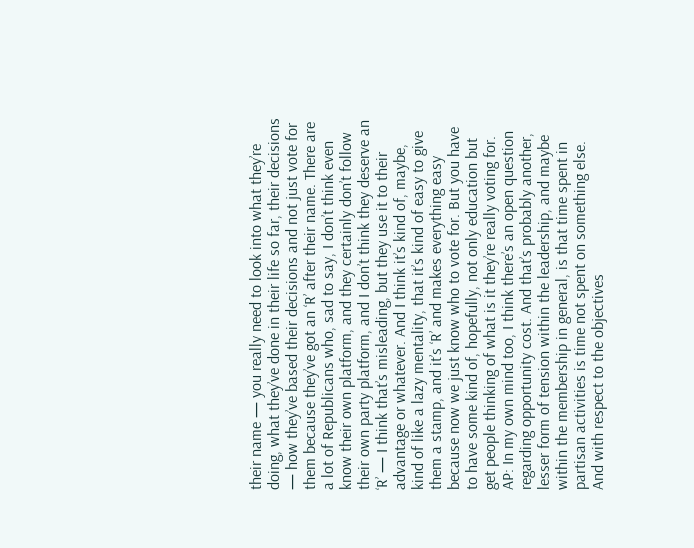their name — you really need to look into what they’re doing, what they’ve done in their life so far, their decisions — how they’ve based their decisions and not just vote for them because they’ve got an ‘R’ after their name. There are a lot of Republicans who, sad to say, I don’t think even know their own platform, and they certainly don’t follow their own party platform, and I don’t think they deserve an ‘R’ — I think that’s misleading, but they use it to their advantage or whatever. And I think it’s kind of, maybe, kind of like a lazy mentality, that it’s kind of easy to give them a stamp, and it’s ‘R’ and makes everything easy because now we just know who to vote for. But you have to have some kind of, hopefully, not only education but get people thinking of what is it they’re really voting for. AP: In my own mind too, I think there’s an open question regarding opportunity cost. And that’s probably another, lesser form of tension within the leadership, and maybe within the membership in general, is that time spent in partisan activities is time not spent on something else. And with respect to the objectives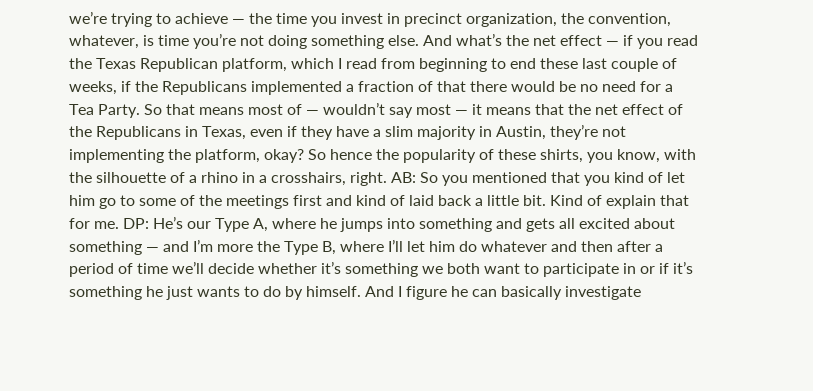we’re trying to achieve — the time you invest in precinct organization, the convention, whatever, is time you’re not doing something else. And what’s the net effect — if you read the Texas Republican platform, which I read from beginning to end these last couple of weeks, if the Republicans implemented a fraction of that there would be no need for a Tea Party. So that means most of — wouldn’t say most — it means that the net effect of the Republicans in Texas, even if they have a slim majority in Austin, they’re not implementing the platform, okay? So hence the popularity of these shirts, you know, with the silhouette of a rhino in a crosshairs, right. AB: So you mentioned that you kind of let him go to some of the meetings first and kind of laid back a little bit. Kind of explain that for me. DP: He’s our Type A, where he jumps into something and gets all excited about something — and I’m more the Type B, where I’ll let him do whatever and then after a period of time we’ll decide whether it’s something we both want to participate in or if it’s something he just wants to do by himself. And I figure he can basically investigate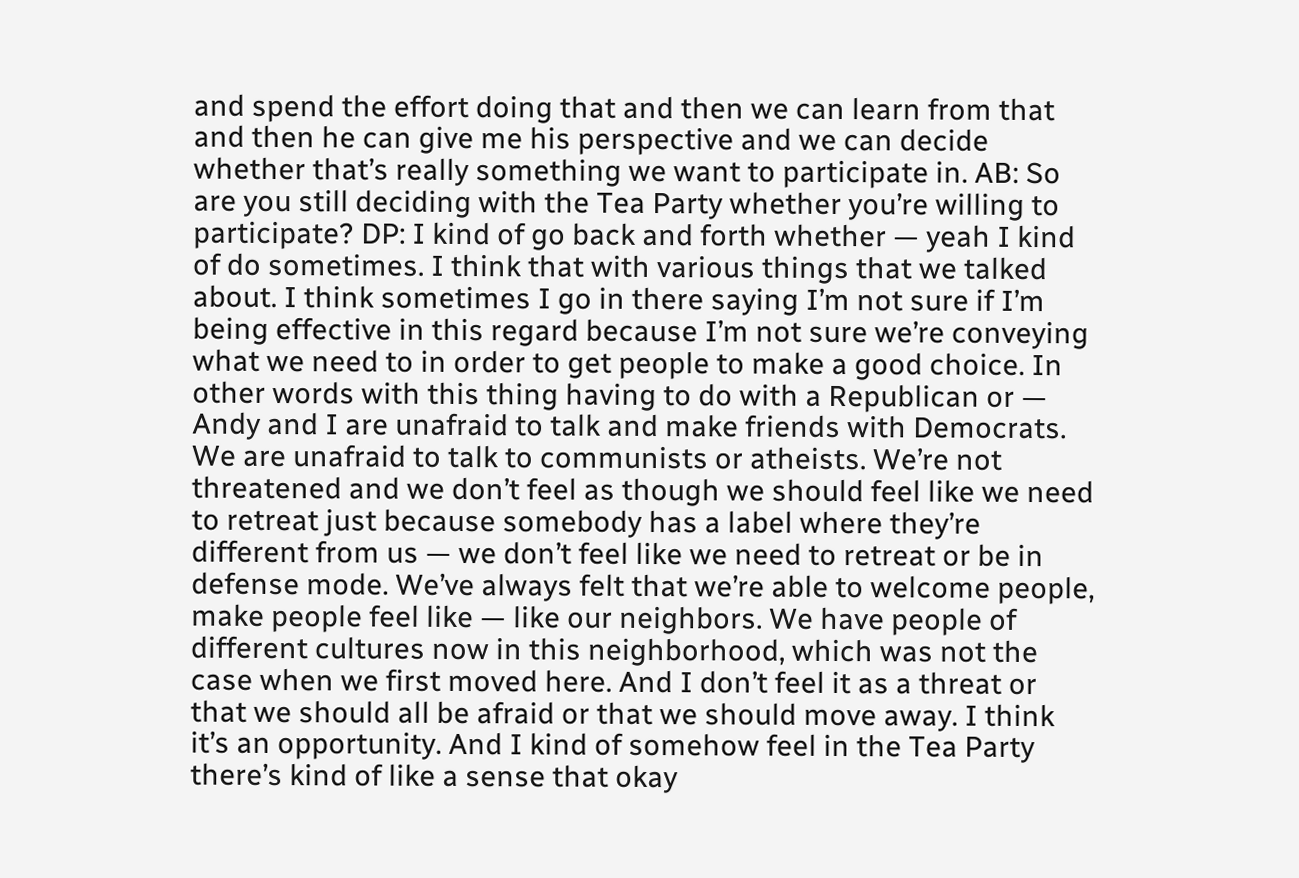and spend the effort doing that and then we can learn from that and then he can give me his perspective and we can decide whether that’s really something we want to participate in. AB: So are you still deciding with the Tea Party whether you’re willing to participate? DP: I kind of go back and forth whether — yeah I kind of do sometimes. I think that with various things that we talked about. I think sometimes I go in there saying I’m not sure if I’m being effective in this regard because I’m not sure we’re conveying what we need to in order to get people to make a good choice. In other words with this thing having to do with a Republican or — Andy and I are unafraid to talk and make friends with Democrats. We are unafraid to talk to communists or atheists. We’re not threatened and we don’t feel as though we should feel like we need to retreat just because somebody has a label where they’re different from us — we don’t feel like we need to retreat or be in defense mode. We’ve always felt that we’re able to welcome people, make people feel like — like our neighbors. We have people of different cultures now in this neighborhood, which was not the case when we first moved here. And I don’t feel it as a threat or that we should all be afraid or that we should move away. I think it’s an opportunity. And I kind of somehow feel in the Tea Party there’s kind of like a sense that okay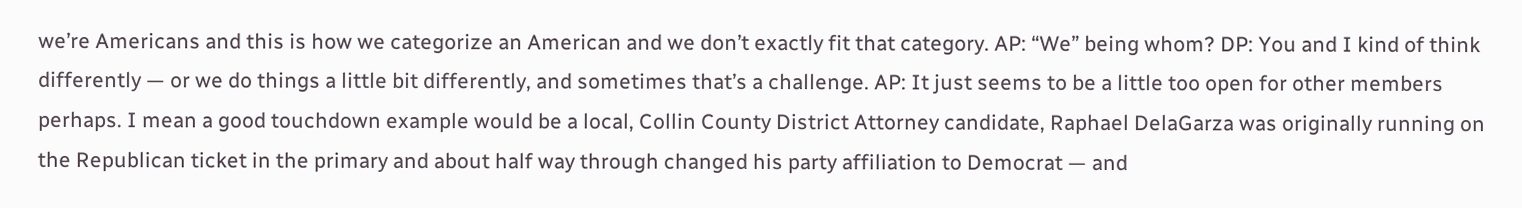we’re Americans and this is how we categorize an American and we don’t exactly fit that category. AP: “We” being whom? DP: You and I kind of think differently — or we do things a little bit differently, and sometimes that’s a challenge. AP: It just seems to be a little too open for other members perhaps. I mean a good touchdown example would be a local, Collin County District Attorney candidate, Raphael DelaGarza was originally running on the Republican ticket in the primary and about half way through changed his party affiliation to Democrat — and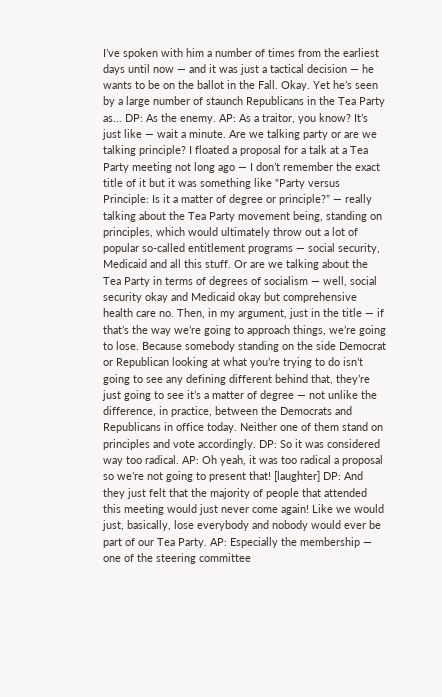I’ve spoken with him a number of times from the earliest days until now — and it was just a tactical decision — he wants to be on the ballot in the Fall. Okay. Yet he’s seen by a large number of staunch Republicans in the Tea Party as... DP: As the enemy. AP: As a traitor, you know? It’s just like — wait a minute. Are we talking party or are we talking principle? I floated a proposal for a talk at a Tea Party meeting not long ago — I don’t remember the exact title of it but it was something like “Party versus Principle: Is it a matter of degree or principle?” — really talking about the Tea Party movement being, standing on principles, which would ultimately throw out a lot of popular so-called entitlement programs — social security, Medicaid and all this stuff. Or are we talking about the Tea Party in terms of degrees of socialism — well, social security okay and Medicaid okay but comprehensive health care no. Then, in my argument, just in the title — if that’s the way we’re going to approach things, we’re going to lose. Because somebody standing on the side Democrat or Republican looking at what you’re trying to do isn’t going to see any defining different behind that, they’re just going to see it’s a matter of degree — not unlike the difference, in practice, between the Democrats and Republicans in office today. Neither one of them stand on principles and vote accordingly. DP: So it was considered way too radical. AP: Oh yeah, it was too radical a proposal so we’re not going to present that! [laughter] DP: And they just felt that the majority of people that attended this meeting would just never come again! Like we would just, basically, lose everybody and nobody would ever be part of our Tea Party. AP: Especially the membership — one of the steering committee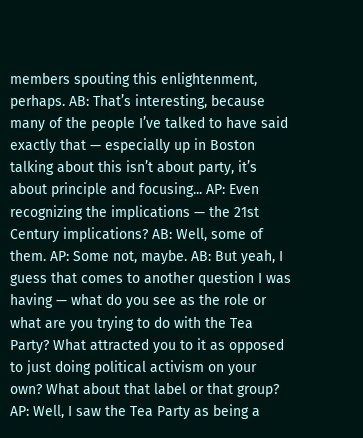members spouting this enlightenment, perhaps. AB: That’s interesting, because many of the people I’ve talked to have said exactly that — especially up in Boston talking about this isn’t about party, it’s about principle and focusing... AP: Even recognizing the implications — the 21st Century implications? AB: Well, some of them. AP: Some not, maybe. AB: But yeah, I guess that comes to another question I was having — what do you see as the role or what are you trying to do with the Tea Party? What attracted you to it as opposed to just doing political activism on your own? What about that label or that group? AP: Well, I saw the Tea Party as being a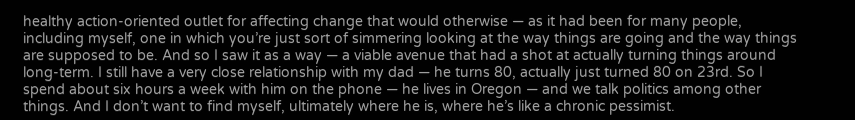healthy action-oriented outlet for affecting change that would otherwise — as it had been for many people, including myself, one in which you’re just sort of simmering looking at the way things are going and the way things are supposed to be. And so I saw it as a way — a viable avenue that had a shot at actually turning things around long-term. I still have a very close relationship with my dad — he turns 80, actually just turned 80 on 23rd. So I spend about six hours a week with him on the phone — he lives in Oregon — and we talk politics among other things. And I don’t want to find myself, ultimately where he is, where he’s like a chronic pessimist.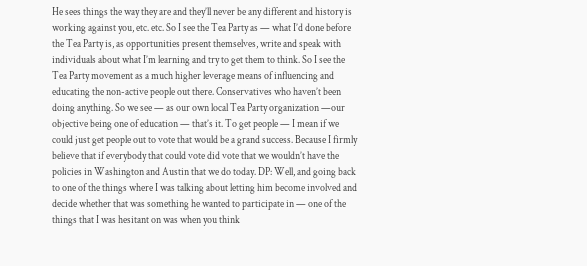He sees things the way they are and they’ll never be any different and history is working against you, etc. etc. So I see the Tea Party as — what I’d done before the Tea Party is, as opportunities present themselves, write and speak with individuals about what I’m learning and try to get them to think. So I see the Tea Party movement as a much higher leverage means of influencing and educating the non-active people out there. Conservatives who haven’t been doing anything. So we see — as our own local Tea Party organization —our objective being one of education — that’s it. To get people — I mean if we could just get people out to vote that would be a grand success. Because I firmly believe that if everybody that could vote did vote that we wouldn’t have the policies in Washington and Austin that we do today. DP: Well, and going back to one of the things where I was talking about letting him become involved and decide whether that was something he wanted to participate in — one of the things that I was hesitant on was when you think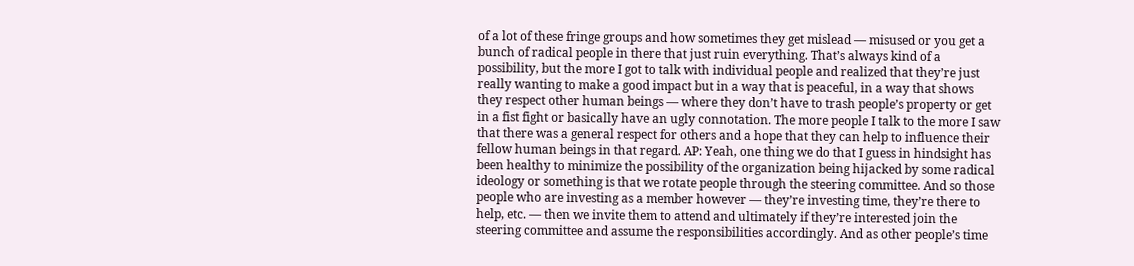of a lot of these fringe groups and how sometimes they get mislead — misused or you get a bunch of radical people in there that just ruin everything. That’s always kind of a possibility, but the more I got to talk with individual people and realized that they’re just really wanting to make a good impact but in a way that is peaceful, in a way that shows they respect other human beings — where they don’t have to trash people’s property or get in a fist fight or basically have an ugly connotation. The more people I talk to the more I saw that there was a general respect for others and a hope that they can help to influence their fellow human beings in that regard. AP: Yeah, one thing we do that I guess in hindsight has been healthy to minimize the possibility of the organization being hijacked by some radical ideology or something is that we rotate people through the steering committee. And so those people who are investing as a member however — they’re investing time, they’re there to help, etc. — then we invite them to attend and ultimately if they’re interested join the steering committee and assume the responsibilities accordingly. And as other people’s time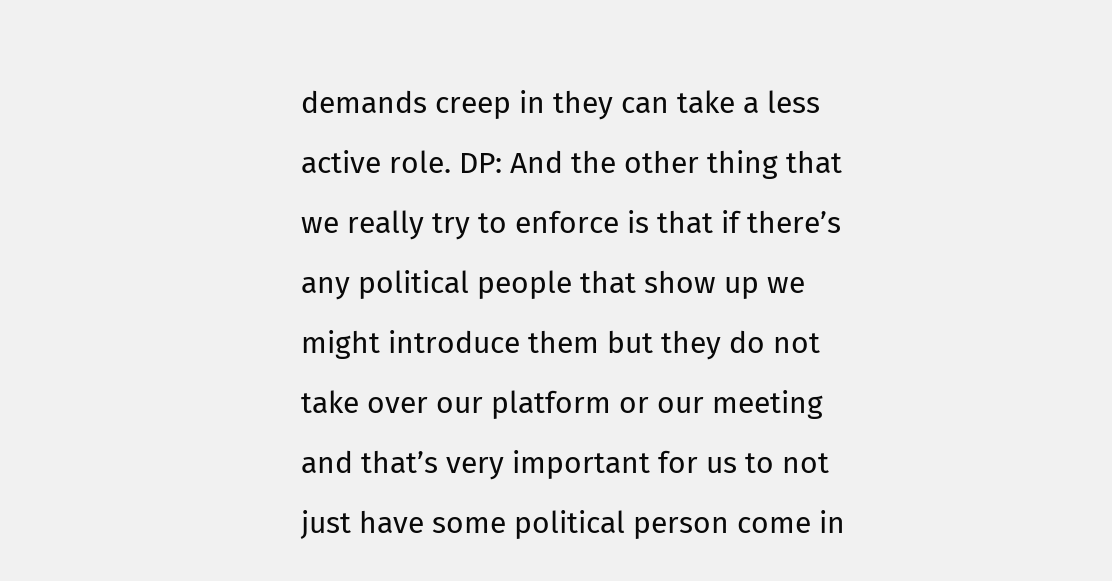demands creep in they can take a less active role. DP: And the other thing that we really try to enforce is that if there’s any political people that show up we might introduce them but they do not take over our platform or our meeting and that’s very important for us to not just have some political person come in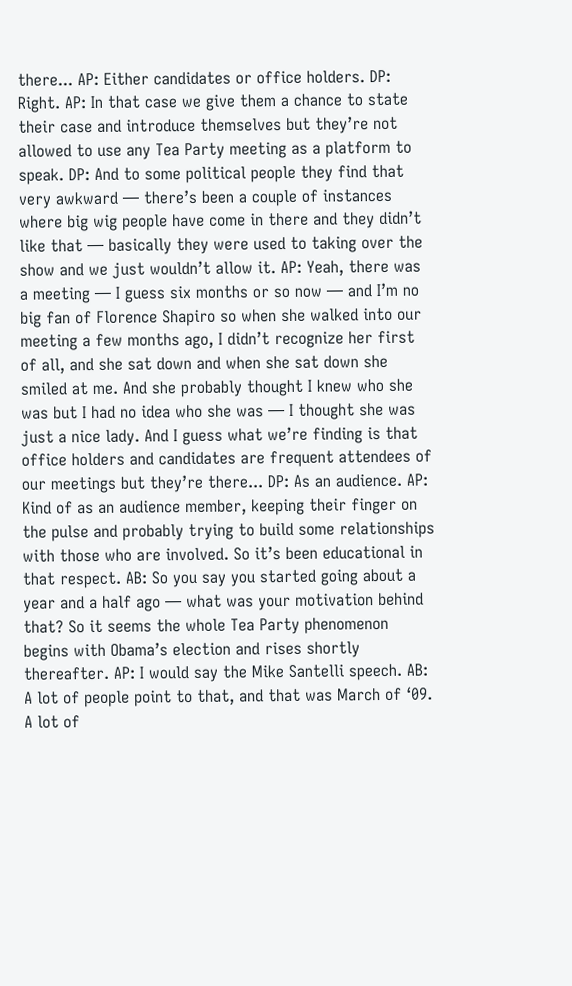there... AP: Either candidates or office holders. DP: Right. AP: In that case we give them a chance to state their case and introduce themselves but they’re not allowed to use any Tea Party meeting as a platform to speak. DP: And to some political people they find that very awkward — there’s been a couple of instances where big wig people have come in there and they didn’t like that — basically they were used to taking over the show and we just wouldn’t allow it. AP: Yeah, there was a meeting — I guess six months or so now — and I’m no big fan of Florence Shapiro so when she walked into our meeting a few months ago, I didn’t recognize her first of all, and she sat down and when she sat down she smiled at me. And she probably thought I knew who she was but I had no idea who she was — I thought she was just a nice lady. And I guess what we’re finding is that office holders and candidates are frequent attendees of our meetings but they’re there... DP: As an audience. AP: Kind of as an audience member, keeping their finger on the pulse and probably trying to build some relationships with those who are involved. So it’s been educational in that respect. AB: So you say you started going about a year and a half ago — what was your motivation behind that? So it seems the whole Tea Party phenomenon begins with Obama’s election and rises shortly thereafter. AP: I would say the Mike Santelli speech. AB: A lot of people point to that, and that was March of ‘09. A lot of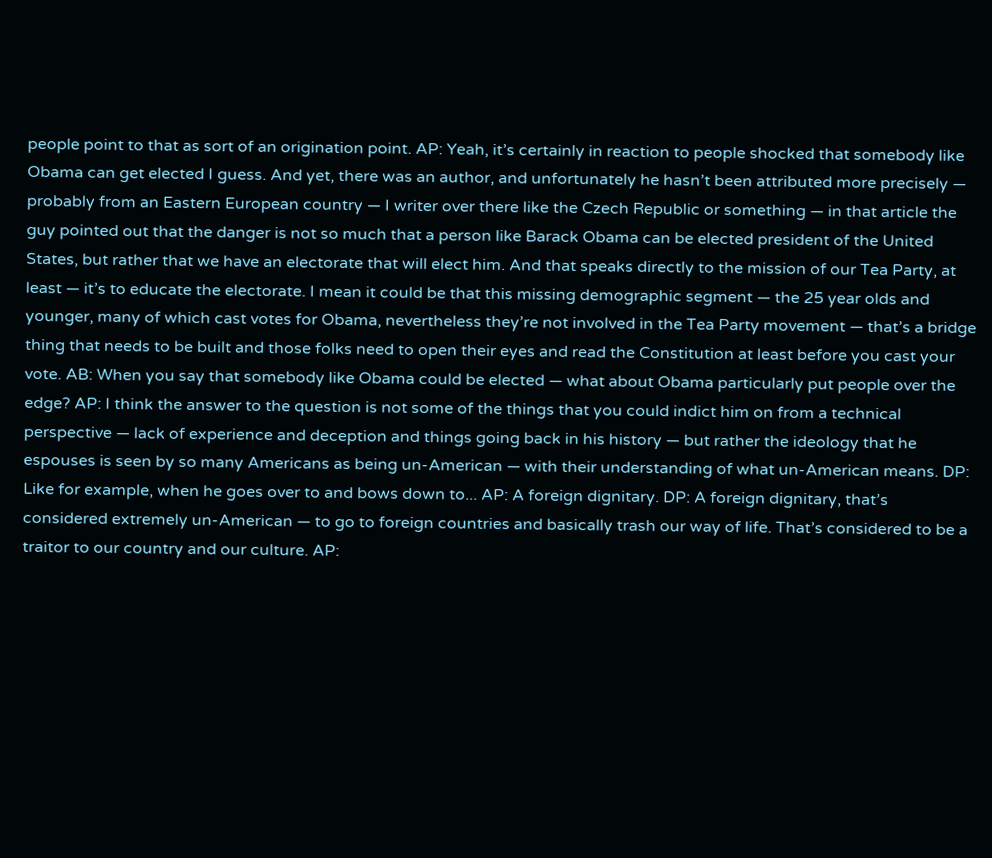people point to that as sort of an origination point. AP: Yeah, it’s certainly in reaction to people shocked that somebody like Obama can get elected I guess. And yet, there was an author, and unfortunately he hasn’t been attributed more precisely — probably from an Eastern European country — I writer over there like the Czech Republic or something — in that article the guy pointed out that the danger is not so much that a person like Barack Obama can be elected president of the United States, but rather that we have an electorate that will elect him. And that speaks directly to the mission of our Tea Party, at least — it’s to educate the electorate. I mean it could be that this missing demographic segment — the 25 year olds and younger, many of which cast votes for Obama, nevertheless they’re not involved in the Tea Party movement — that’s a bridge thing that needs to be built and those folks need to open their eyes and read the Constitution at least before you cast your vote. AB: When you say that somebody like Obama could be elected — what about Obama particularly put people over the edge? AP: I think the answer to the question is not some of the things that you could indict him on from a technical perspective — lack of experience and deception and things going back in his history — but rather the ideology that he espouses is seen by so many Americans as being un-American — with their understanding of what un-American means. DP: Like for example, when he goes over to and bows down to... AP: A foreign dignitary. DP: A foreign dignitary, that’s considered extremely un-American — to go to foreign countries and basically trash our way of life. That’s considered to be a traitor to our country and our culture. AP: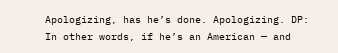Apologizing, has he’s done. Apologizing. DP: In other words, if he’s an American — and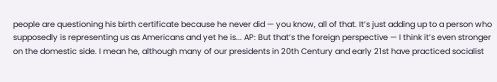people are questioning his birth certificate because he never did — you know, all of that. It’s just adding up to a person who supposedly is representing us as Americans and yet he is... AP: But that’s the foreign perspective — I think it’s even stronger on the domestic side. I mean he, although many of our presidents in 20th Century and early 21st have practiced socialist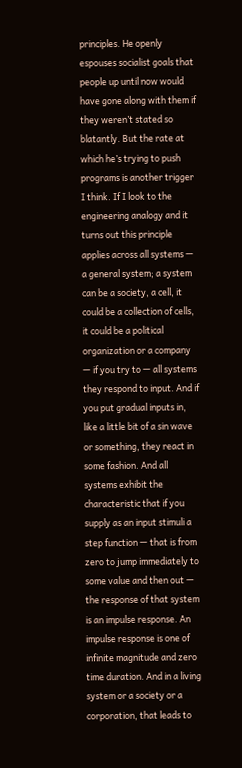principles. He openly espouses socialist goals that people up until now would have gone along with them if they weren’t stated so blatantly. But the rate at which he’s trying to push programs is another trigger I think. If I look to the engineering analogy and it turns out this principle applies across all systems — a general system; a system can be a society, a cell, it could be a collection of cells, it could be a political organization or a company — if you try to — all systems they respond to input. And if you put gradual inputs in, like a little bit of a sin wave or something, they react in some fashion. And all systems exhibit the characteristic that if you supply as an input stimuli a step function — that is from zero to jump immediately to some value and then out — the response of that system is an impulse response. An impulse response is one of infinite magnitude and zero time duration. And in a living system or a society or a corporation, that leads to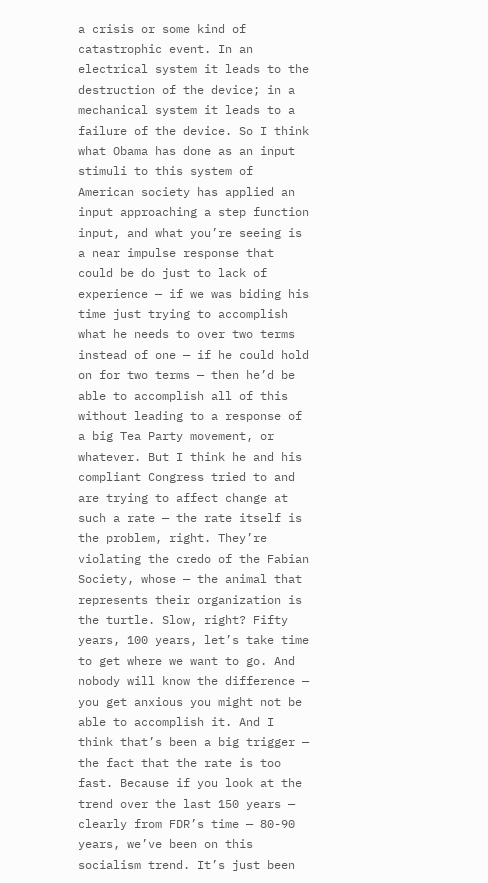a crisis or some kind of catastrophic event. In an electrical system it leads to the destruction of the device; in a mechanical system it leads to a failure of the device. So I think what Obama has done as an input stimuli to this system of American society has applied an input approaching a step function input, and what you’re seeing is a near impulse response that could be do just to lack of experience — if we was biding his time just trying to accomplish what he needs to over two terms instead of one — if he could hold on for two terms — then he’d be able to accomplish all of this without leading to a response of a big Tea Party movement, or whatever. But I think he and his compliant Congress tried to and are trying to affect change at such a rate — the rate itself is the problem, right. They’re violating the credo of the Fabian Society, whose — the animal that represents their organization is the turtle. Slow, right? Fifty years, 100 years, let’s take time to get where we want to go. And nobody will know the difference — you get anxious you might not be able to accomplish it. And I think that’s been a big trigger — the fact that the rate is too fast. Because if you look at the trend over the last 150 years — clearly from FDR’s time — 80-90 years, we’ve been on this socialism trend. It’s just been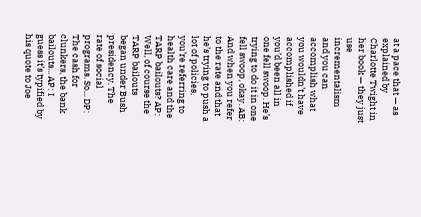at a pace that — as explained by Charlotte Twight in her book — they just use incrementalism and you can accomplish what you wouldn’t have accomplished if you’d been all in one fell swoop. He’s trying to do it in one fell swoop, okay. AB: And when you refer to the rate and that he’s trying to push a lot of policies, you’re referring to health care and the TARP bailouts? AP: Well, of course the TARP bailouts began under Bush presidency. The rate of social programs. So... DP: The cash for clunkers, the bank bailouts... AP: I guess it’s typified by his quote to Joe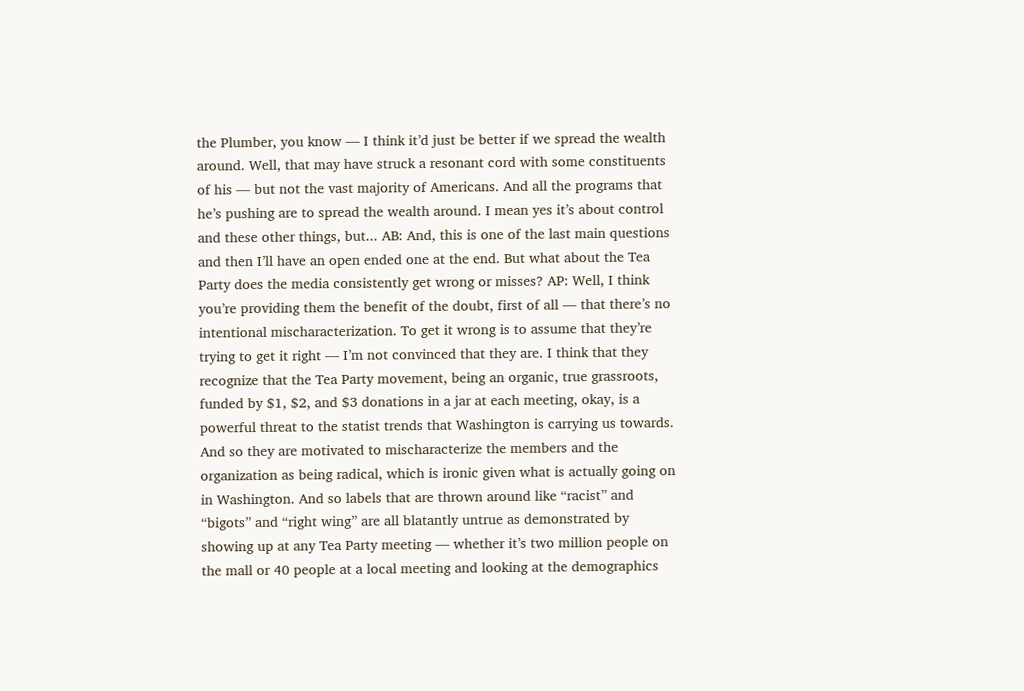the Plumber, you know — I think it’d just be better if we spread the wealth around. Well, that may have struck a resonant cord with some constituents of his — but not the vast majority of Americans. And all the programs that he’s pushing are to spread the wealth around. I mean yes it’s about control and these other things, but... AB: And, this is one of the last main questions and then I’ll have an open ended one at the end. But what about the Tea Party does the media consistently get wrong or misses? AP: Well, I think you’re providing them the benefit of the doubt, first of all — that there’s no intentional mischaracterization. To get it wrong is to assume that they’re trying to get it right — I’m not convinced that they are. I think that they recognize that the Tea Party movement, being an organic, true grassroots, funded by $1, $2, and $3 donations in a jar at each meeting, okay, is a powerful threat to the statist trends that Washington is carrying us towards. And so they are motivated to mischaracterize the members and the organization as being radical, which is ironic given what is actually going on in Washington. And so labels that are thrown around like “racist” and “bigots” and “right wing” are all blatantly untrue as demonstrated by showing up at any Tea Party meeting — whether it’s two million people on the mall or 40 people at a local meeting and looking at the demographics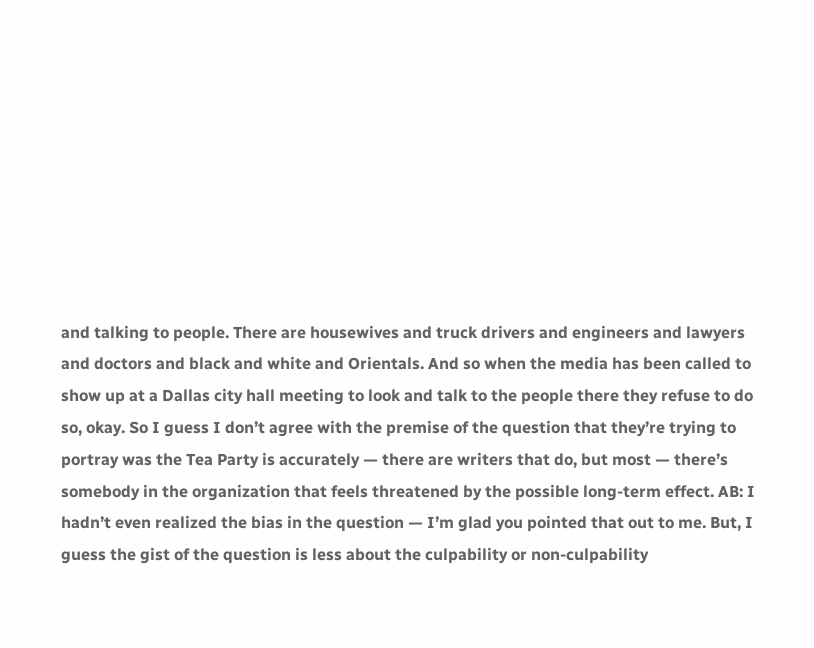and talking to people. There are housewives and truck drivers and engineers and lawyers and doctors and black and white and Orientals. And so when the media has been called to show up at a Dallas city hall meeting to look and talk to the people there they refuse to do so, okay. So I guess I don’t agree with the premise of the question that they’re trying to portray was the Tea Party is accurately — there are writers that do, but most — there’s somebody in the organization that feels threatened by the possible long-term effect. AB: I hadn’t even realized the bias in the question — I’m glad you pointed that out to me. But, I guess the gist of the question is less about the culpability or non-culpability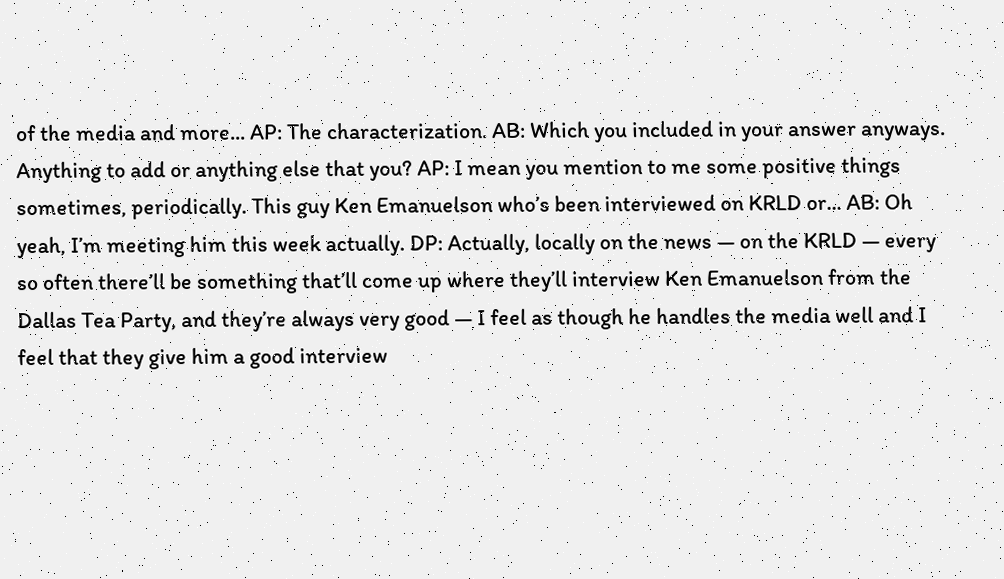of the media and more... AP: The characterization. AB: Which you included in your answer anyways. Anything to add or anything else that you? AP: I mean you mention to me some positive things sometimes, periodically. This guy Ken Emanuelson who’s been interviewed on KRLD or... AB: Oh yeah, I’m meeting him this week actually. DP: Actually, locally on the news — on the KRLD — every so often there’ll be something that’ll come up where they’ll interview Ken Emanuelson from the Dallas Tea Party, and they’re always very good — I feel as though he handles the media well and I feel that they give him a good interview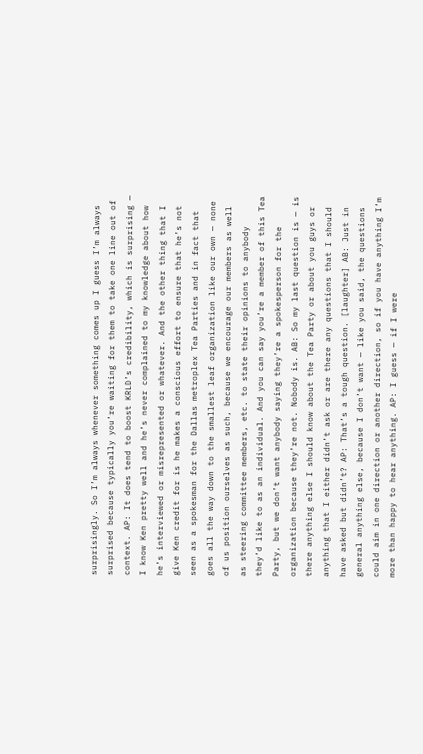surprisingly. So I’m always whenever something comes up I guess I’m always surprised because typically you’re waiting for them to take one line out of context. AP: It does tend to boost KRLD’s credibility, which is surprising — I know Ken pretty well and he’s never complained to my knowledge about how he’s interviewed or misrepresented or whatever. And the other thing that I give Ken credit for is he makes a conscious effort to ensure that he’s not seen as a spokesman for the Dallas metroplex Tea Parties and in fact that goes all the way down to the smallest leaf organization like our own — none of us position ourselves as such, because we encourage our members as well as steering committee members, etc. to state their opinions to anybody they’d like to as an individual. And you can say you’re a member of this Tea Party, but we don’t want anybody saying they’re a spokesperson for the organization because they’re not. Nobody is. AB: So my last question is — is there anything else I should know about the Tea Party or about you guys or anything that I either didn’t ask or are there any questions that I should have asked but didn’t? AP: That’s a tough question. [laughter] AB: Just in general anything else, because I don’t want — like you said, the questions could aim in one direction or another direction, so if you have anything I’m more than happy to hear anything. AP: I guess — if I were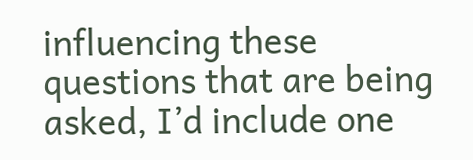influencing these questions that are being asked, I’d include one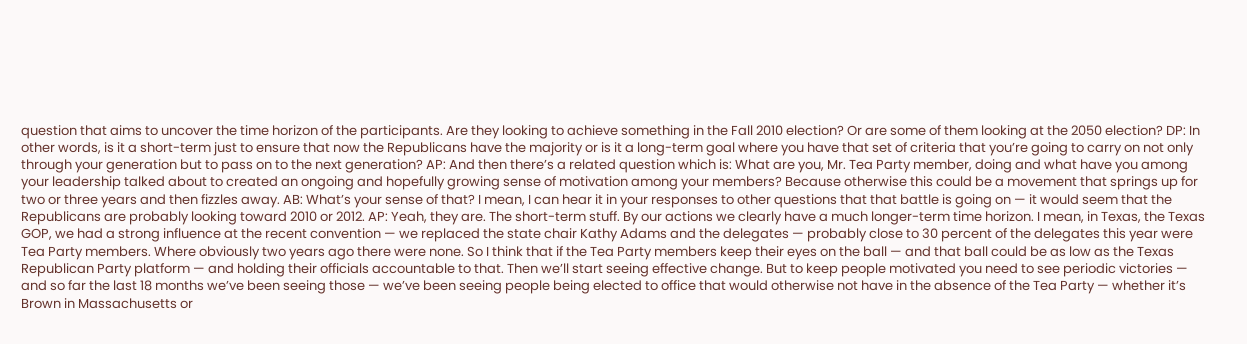question that aims to uncover the time horizon of the participants. Are they looking to achieve something in the Fall 2010 election? Or are some of them looking at the 2050 election? DP: In other words, is it a short-term just to ensure that now the Republicans have the majority or is it a long-term goal where you have that set of criteria that you’re going to carry on not only through your generation but to pass on to the next generation? AP: And then there’s a related question which is: What are you, Mr. Tea Party member, doing and what have you among your leadership talked about to created an ongoing and hopefully growing sense of motivation among your members? Because otherwise this could be a movement that springs up for two or three years and then fizzles away. AB: What’s your sense of that? I mean, I can hear it in your responses to other questions that that battle is going on — it would seem that the Republicans are probably looking toward 2010 or 2012. AP: Yeah, they are. The short-term stuff. By our actions we clearly have a much longer-term time horizon. I mean, in Texas, the Texas GOP, we had a strong influence at the recent convention — we replaced the state chair Kathy Adams and the delegates — probably close to 30 percent of the delegates this year were Tea Party members. Where obviously two years ago there were none. So I think that if the Tea Party members keep their eyes on the ball — and that ball could be as low as the Texas Republican Party platform — and holding their officials accountable to that. Then we’ll start seeing effective change. But to keep people motivated you need to see periodic victories — and so far the last 18 months we’ve been seeing those — we’ve been seeing people being elected to office that would otherwise not have in the absence of the Tea Party — whether it’s Brown in Massachusetts or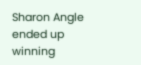Sharon Angle ended up winning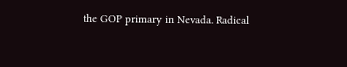the GOP primary in Nevada. Radical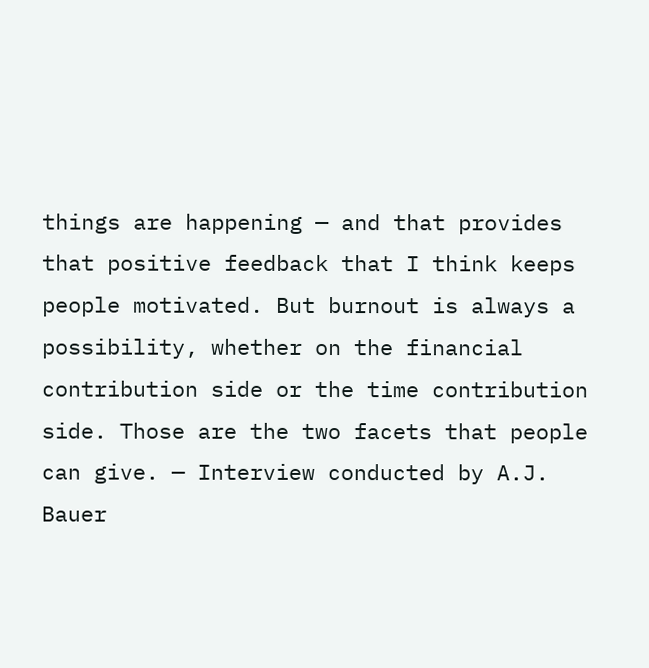things are happening — and that provides that positive feedback that I think keeps people motivated. But burnout is always a possibility, whether on the financial contribution side or the time contribution side. Those are the two facets that people can give. — Interview conducted by A.J. Bauer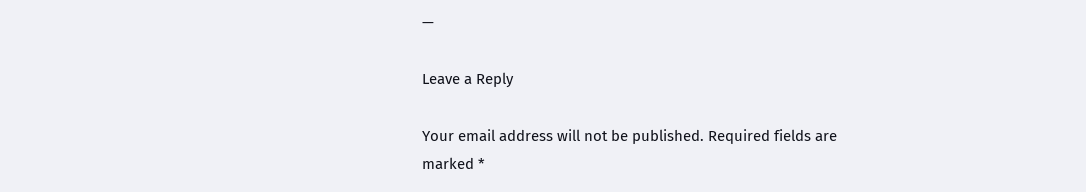—

Leave a Reply

Your email address will not be published. Required fields are marked *